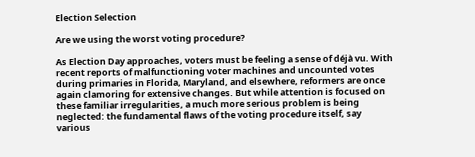Election Selection

Are we using the worst voting procedure?

As Election Day approaches, voters must be feeling a sense of déjà vu. With recent reports of malfunctioning voter machines and uncounted votes during primaries in Florida, Maryland, and elsewhere, reformers are once again clamoring for extensive changes. But while attention is focused on these familiar irregularities, a much more serious problem is being neglected: the fundamental flaws of the voting procedure itself, say various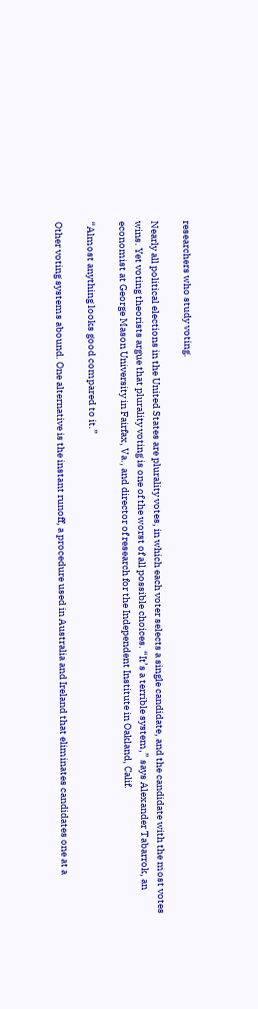researchers who study voting.

Nearly all political elections in the United States are plurality votes, in which each voter selects a single candidate, and the candidate with the most votes wins. Yet voting theorists argue that plurality voting is one of the worst of all possible choices. “It’s a terrible system,” says Alexander Tabarrok, an economist at George Mason University in Fairfax, Va., and director of research for the Independent Institute in Oakland, Calif.

“Almost anything looks good compared to it.”

Other voting systems abound. One alternative is the instant runoff, a procedure used in Australia and Ireland that eliminates candidates one at a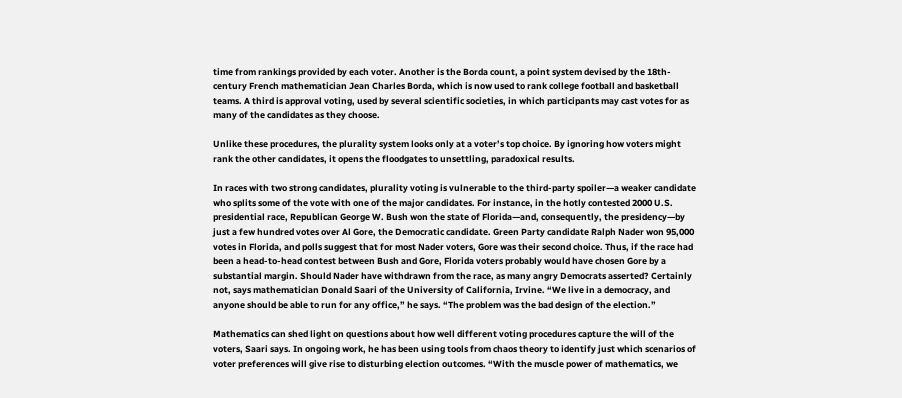time from rankings provided by each voter. Another is the Borda count, a point system devised by the 18th-century French mathematician Jean Charles Borda, which is now used to rank college football and basketball teams. A third is approval voting, used by several scientific societies, in which participants may cast votes for as many of the candidates as they choose.

Unlike these procedures, the plurality system looks only at a voter’s top choice. By ignoring how voters might rank the other candidates, it opens the floodgates to unsettling, paradoxical results.

In races with two strong candidates, plurality voting is vulnerable to the third-party spoiler—a weaker candidate who splits some of the vote with one of the major candidates. For instance, in the hotly contested 2000 U.S. presidential race, Republican George W. Bush won the state of Florida—and, consequently, the presidency—by just a few hundred votes over Al Gore, the Democratic candidate. Green Party candidate Ralph Nader won 95,000 votes in Florida, and polls suggest that for most Nader voters, Gore was their second choice. Thus, if the race had been a head-to-head contest between Bush and Gore, Florida voters probably would have chosen Gore by a substantial margin. Should Nader have withdrawn from the race, as many angry Democrats asserted? Certainly not, says mathematician Donald Saari of the University of California, Irvine. “We live in a democracy, and anyone should be able to run for any office,” he says. “The problem was the bad design of the election.”

Mathematics can shed light on questions about how well different voting procedures capture the will of the voters, Saari says. In ongoing work, he has been using tools from chaos theory to identify just which scenarios of voter preferences will give rise to disturbing election outcomes. “With the muscle power of mathematics, we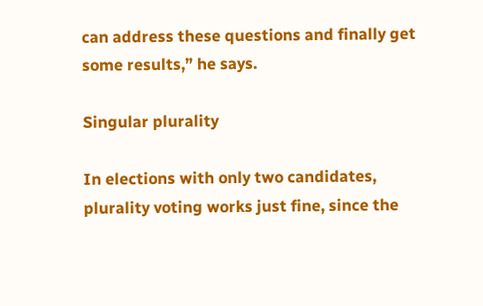can address these questions and finally get some results,” he says.

Singular plurality

In elections with only two candidates, plurality voting works just fine, since the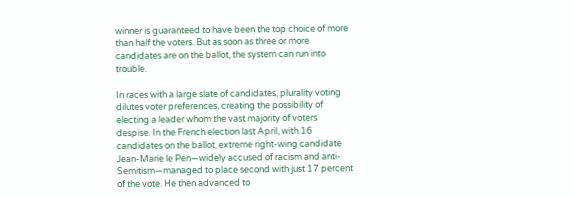winner is guaranteed to have been the top choice of more than half the voters. But as soon as three or more candidates are on the ballot, the system can run into trouble.

In races with a large slate of candidates, plurality voting dilutes voter preferences, creating the possibility of electing a leader whom the vast majority of voters despise. In the French election last April, with 16 candidates on the ballot, extreme right-wing candidate Jean-Marie le Pen—widely accused of racism and anti-Semitism—managed to place second with just 17 percent of the vote. He then advanced to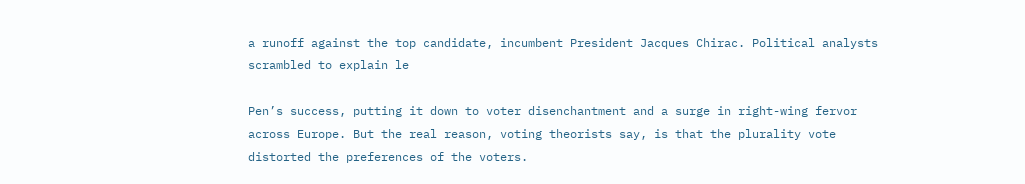a runoff against the top candidate, incumbent President Jacques Chirac. Political analysts scrambled to explain le

Pen’s success, putting it down to voter disenchantment and a surge in right-wing fervor across Europe. But the real reason, voting theorists say, is that the plurality vote distorted the preferences of the voters.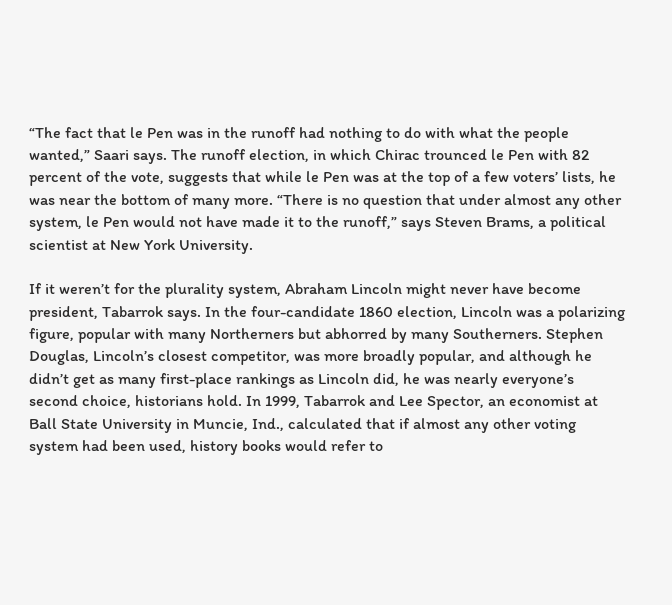“The fact that le Pen was in the runoff had nothing to do with what the people wanted,” Saari says. The runoff election, in which Chirac trounced le Pen with 82 percent of the vote, suggests that while le Pen was at the top of a few voters’ lists, he was near the bottom of many more. “There is no question that under almost any other system, le Pen would not have made it to the runoff,” says Steven Brams, a political scientist at New York University.

If it weren’t for the plurality system, Abraham Lincoln might never have become president, Tabarrok says. In the four-candidate 1860 election, Lincoln was a polarizing figure, popular with many Northerners but abhorred by many Southerners. Stephen Douglas, Lincoln’s closest competitor, was more broadly popular, and although he didn’t get as many first-place rankings as Lincoln did, he was nearly everyone’s second choice, historians hold. In 1999, Tabarrok and Lee Spector, an economist at Ball State University in Muncie, Ind., calculated that if almost any other voting system had been used, history books would refer to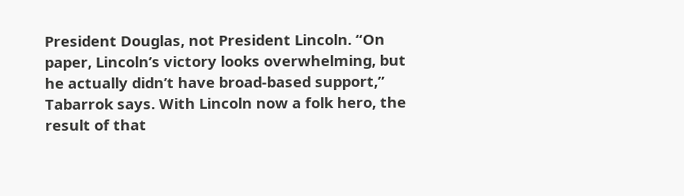President Douglas, not President Lincoln. “On paper, Lincoln’s victory looks overwhelming, but he actually didn’t have broad-based support,” Tabarrok says. With Lincoln now a folk hero, the result of that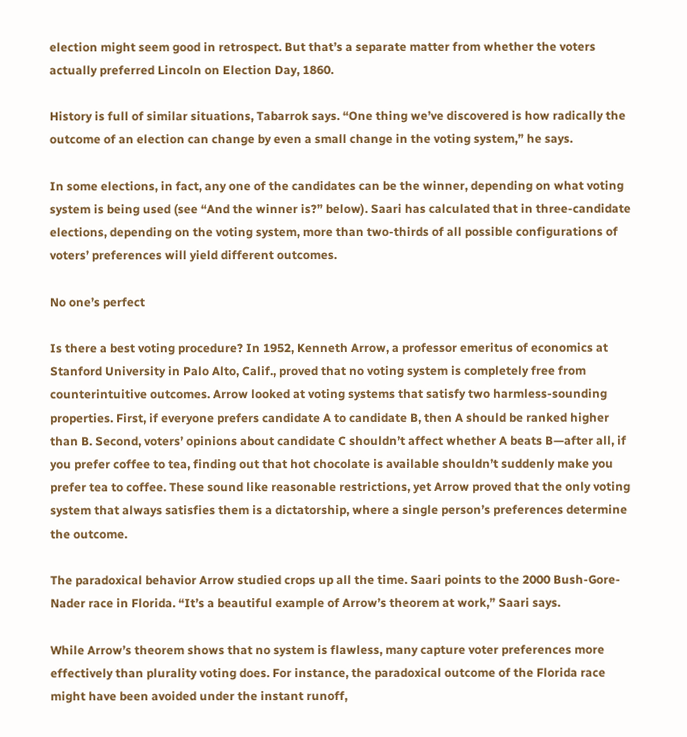election might seem good in retrospect. But that’s a separate matter from whether the voters actually preferred Lincoln on Election Day, 1860.

History is full of similar situations, Tabarrok says. “One thing we’ve discovered is how radically the outcome of an election can change by even a small change in the voting system,” he says.

In some elections, in fact, any one of the candidates can be the winner, depending on what voting system is being used (see “And the winner is?” below). Saari has calculated that in three-candidate elections, depending on the voting system, more than two-thirds of all possible configurations of voters’ preferences will yield different outcomes.

No one’s perfect

Is there a best voting procedure? In 1952, Kenneth Arrow, a professor emeritus of economics at Stanford University in Palo Alto, Calif., proved that no voting system is completely free from counterintuitive outcomes. Arrow looked at voting systems that satisfy two harmless-sounding properties. First, if everyone prefers candidate A to candidate B, then A should be ranked higher than B. Second, voters’ opinions about candidate C shouldn’t affect whether A beats B—after all, if you prefer coffee to tea, finding out that hot chocolate is available shouldn’t suddenly make you prefer tea to coffee. These sound like reasonable restrictions, yet Arrow proved that the only voting system that always satisfies them is a dictatorship, where a single person’s preferences determine the outcome.

The paradoxical behavior Arrow studied crops up all the time. Saari points to the 2000 Bush-Gore-Nader race in Florida. “It’s a beautiful example of Arrow’s theorem at work,” Saari says.

While Arrow’s theorem shows that no system is flawless, many capture voter preferences more effectively than plurality voting does. For instance, the paradoxical outcome of the Florida race might have been avoided under the instant runoff,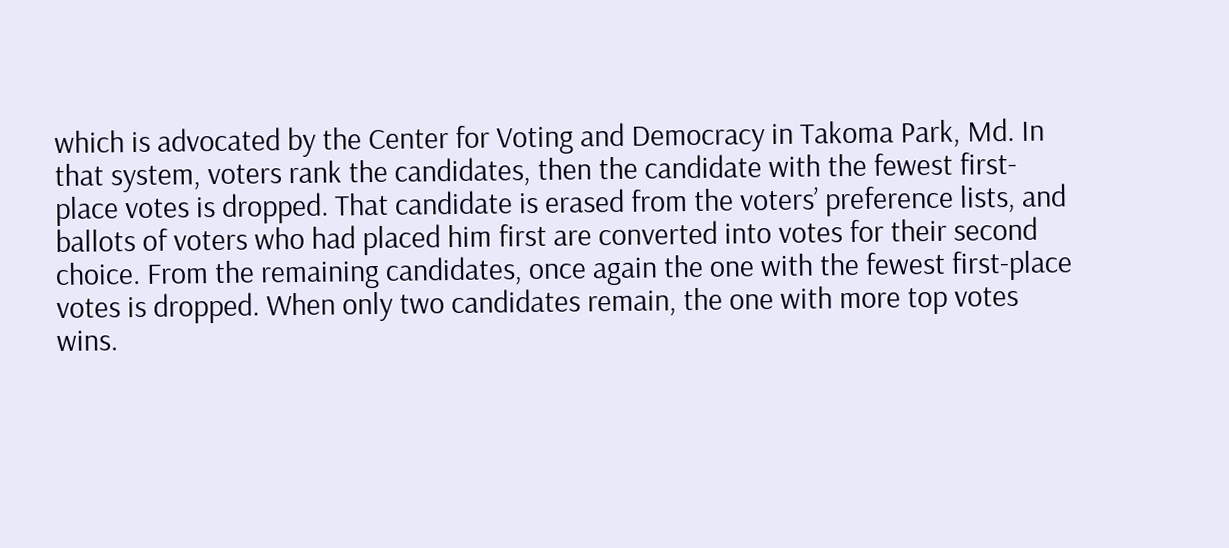which is advocated by the Center for Voting and Democracy in Takoma Park, Md. In that system, voters rank the candidates, then the candidate with the fewest first-place votes is dropped. That candidate is erased from the voters’ preference lists, and ballots of voters who had placed him first are converted into votes for their second choice. From the remaining candidates, once again the one with the fewest first-place votes is dropped. When only two candidates remain, the one with more top votes wins.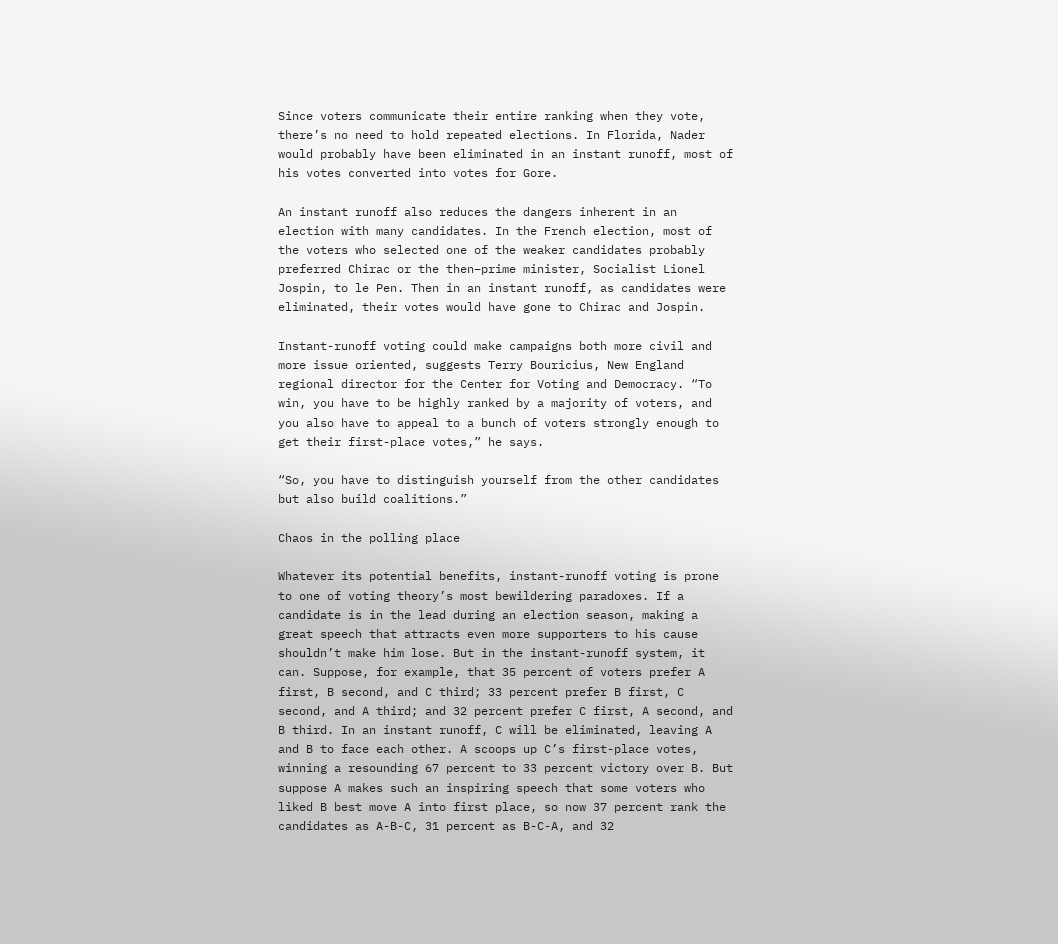Since voters communicate their entire ranking when they vote, there’s no need to hold repeated elections. In Florida, Nader would probably have been eliminated in an instant runoff, most of his votes converted into votes for Gore.

An instant runoff also reduces the dangers inherent in an election with many candidates. In the French election, most of the voters who selected one of the weaker candidates probably preferred Chirac or the then–prime minister, Socialist Lionel Jospin, to le Pen. Then in an instant runoff, as candidates were eliminated, their votes would have gone to Chirac and Jospin.

Instant-runoff voting could make campaigns both more civil and more issue oriented, suggests Terry Bouricius, New England regional director for the Center for Voting and Democracy. “To win, you have to be highly ranked by a majority of voters, and you also have to appeal to a bunch of voters strongly enough to get their first-place votes,” he says.

“So, you have to distinguish yourself from the other candidates but also build coalitions.”

Chaos in the polling place

Whatever its potential benefits, instant-runoff voting is prone to one of voting theory’s most bewildering paradoxes. If a candidate is in the lead during an election season, making a great speech that attracts even more supporters to his cause shouldn’t make him lose. But in the instant-runoff system, it can. Suppose, for example, that 35 percent of voters prefer A first, B second, and C third; 33 percent prefer B first, C second, and A third; and 32 percent prefer C first, A second, and B third. In an instant runoff, C will be eliminated, leaving A and B to face each other. A scoops up C’s first-place votes, winning a resounding 67 percent to 33 percent victory over B. But suppose A makes such an inspiring speech that some voters who liked B best move A into first place, so now 37 percent rank the candidates as A-B-C, 31 percent as B-C-A, and 32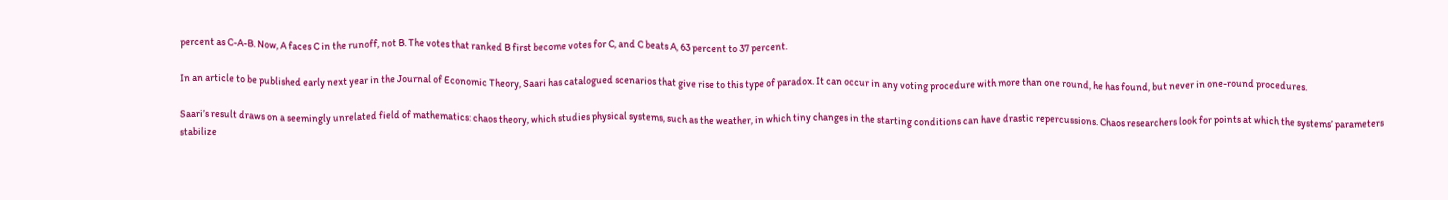percent as C-A-B. Now, A faces C in the runoff, not B. The votes that ranked B first become votes for C, and C beats A, 63 percent to 37 percent.

In an article to be published early next year in the Journal of Economic Theory, Saari has catalogued scenarios that give rise to this type of paradox. It can occur in any voting procedure with more than one round, he has found, but never in one-round procedures.

Saari’s result draws on a seemingly unrelated field of mathematics: chaos theory, which studies physical systems, such as the weather, in which tiny changes in the starting conditions can have drastic repercussions. Chaos researchers look for points at which the systems’ parameters stabilize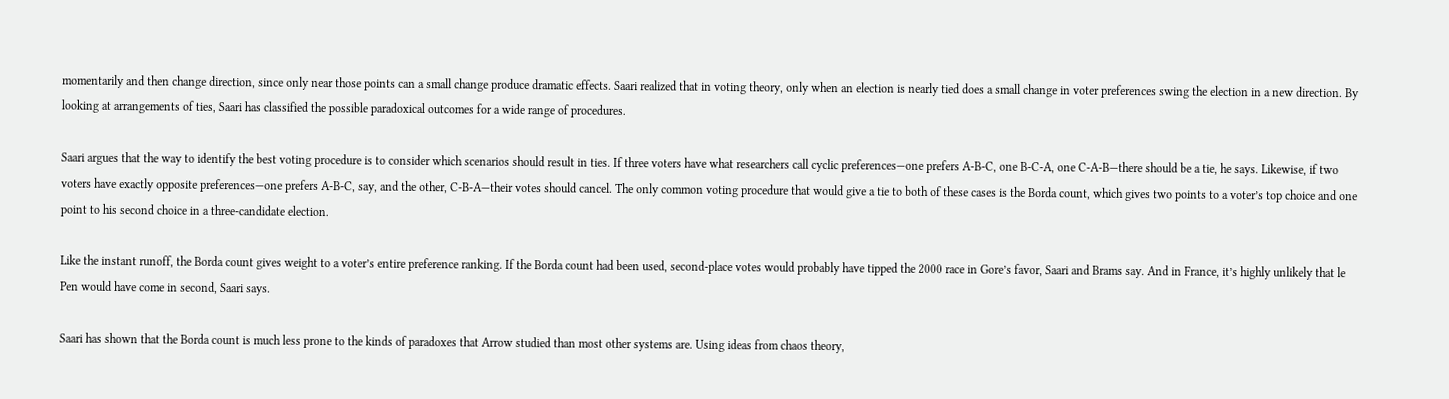momentarily and then change direction, since only near those points can a small change produce dramatic effects. Saari realized that in voting theory, only when an election is nearly tied does a small change in voter preferences swing the election in a new direction. By looking at arrangements of ties, Saari has classified the possible paradoxical outcomes for a wide range of procedures.

Saari argues that the way to identify the best voting procedure is to consider which scenarios should result in ties. If three voters have what researchers call cyclic preferences—one prefers A-B-C, one B-C-A, one C-A-B—there should be a tie, he says. Likewise, if two voters have exactly opposite preferences—one prefers A-B-C, say, and the other, C-B-A—their votes should cancel. The only common voting procedure that would give a tie to both of these cases is the Borda count, which gives two points to a voter’s top choice and one point to his second choice in a three-candidate election.

Like the instant runoff, the Borda count gives weight to a voter’s entire preference ranking. If the Borda count had been used, second-place votes would probably have tipped the 2000 race in Gore’s favor, Saari and Brams say. And in France, it’s highly unlikely that le Pen would have come in second, Saari says.

Saari has shown that the Borda count is much less prone to the kinds of paradoxes that Arrow studied than most other systems are. Using ideas from chaos theory,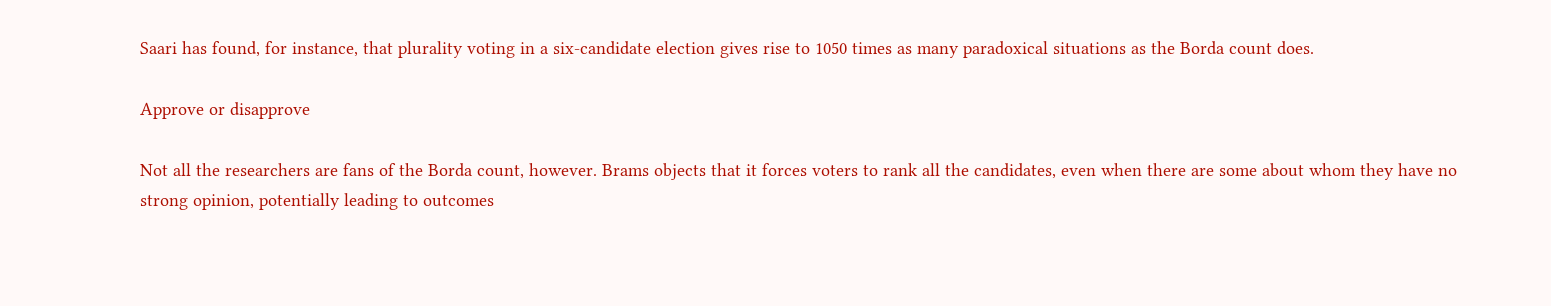Saari has found, for instance, that plurality voting in a six-candidate election gives rise to 1050 times as many paradoxical situations as the Borda count does.

Approve or disapprove

Not all the researchers are fans of the Borda count, however. Brams objects that it forces voters to rank all the candidates, even when there are some about whom they have no strong opinion, potentially leading to outcomes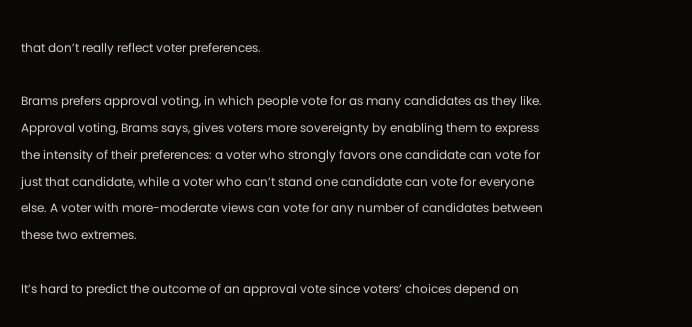that don’t really reflect voter preferences.

Brams prefers approval voting, in which people vote for as many candidates as they like. Approval voting, Brams says, gives voters more sovereignty by enabling them to express the intensity of their preferences: a voter who strongly favors one candidate can vote for just that candidate, while a voter who can’t stand one candidate can vote for everyone else. A voter with more-moderate views can vote for any number of candidates between these two extremes.

It’s hard to predict the outcome of an approval vote since voters’ choices depend on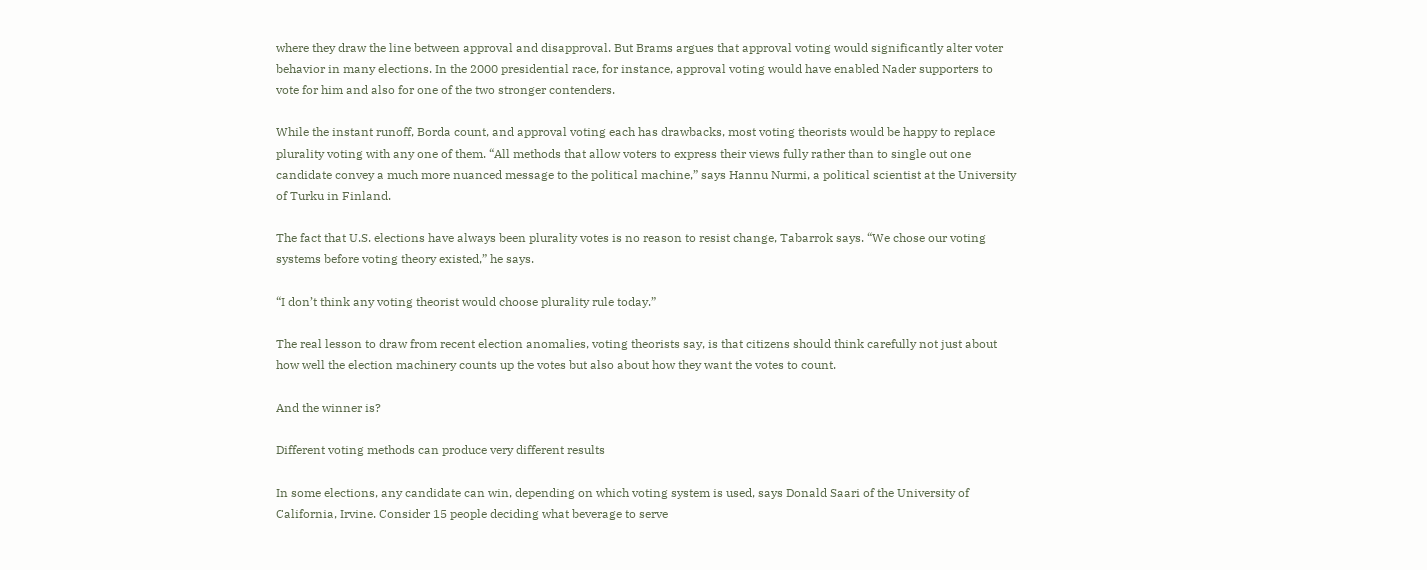where they draw the line between approval and disapproval. But Brams argues that approval voting would significantly alter voter behavior in many elections. In the 2000 presidential race, for instance, approval voting would have enabled Nader supporters to vote for him and also for one of the two stronger contenders.

While the instant runoff, Borda count, and approval voting each has drawbacks, most voting theorists would be happy to replace plurality voting with any one of them. “All methods that allow voters to express their views fully rather than to single out one candidate convey a much more nuanced message to the political machine,” says Hannu Nurmi, a political scientist at the University of Turku in Finland.

The fact that U.S. elections have always been plurality votes is no reason to resist change, Tabarrok says. “We chose our voting systems before voting theory existed,” he says.

“I don’t think any voting theorist would choose plurality rule today.”

The real lesson to draw from recent election anomalies, voting theorists say, is that citizens should think carefully not just about how well the election machinery counts up the votes but also about how they want the votes to count.

And the winner is?

Different voting methods can produce very different results

In some elections, any candidate can win, depending on which voting system is used, says Donald Saari of the University of California, Irvine. Consider 15 people deciding what beverage to serve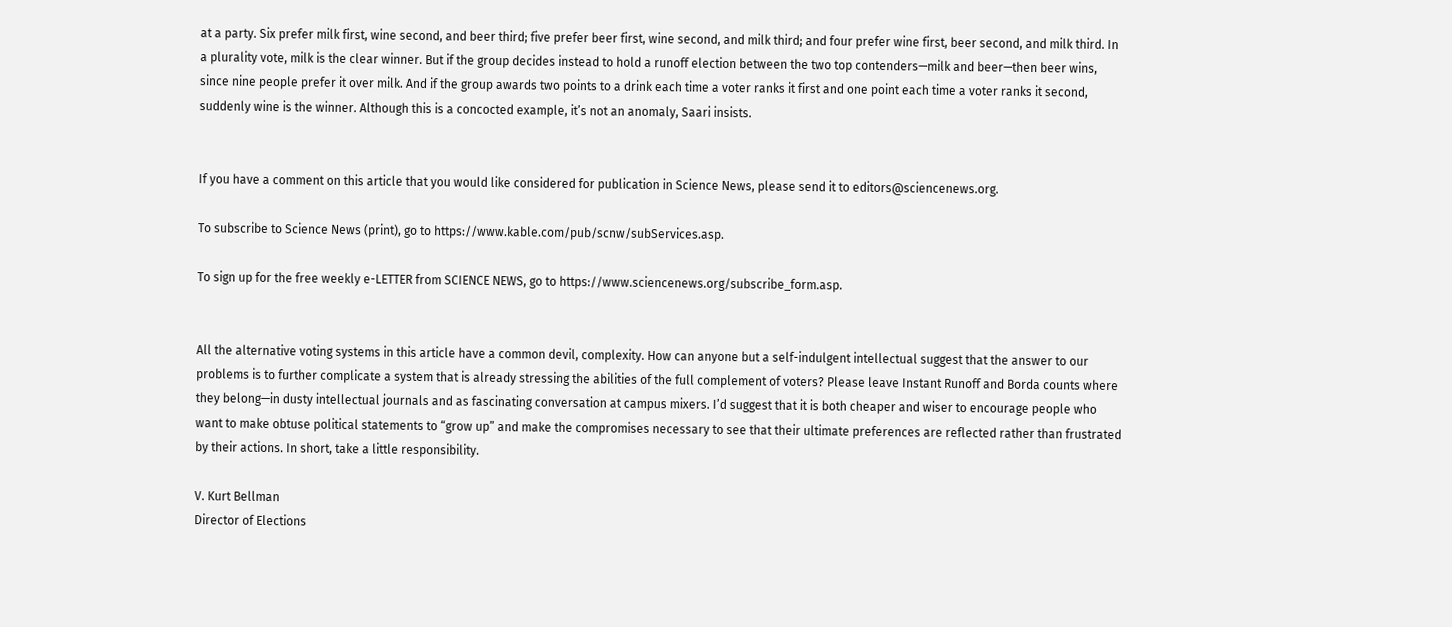at a party. Six prefer milk first, wine second, and beer third; five prefer beer first, wine second, and milk third; and four prefer wine first, beer second, and milk third. In a plurality vote, milk is the clear winner. But if the group decides instead to hold a runoff election between the two top contenders—milk and beer—then beer wins, since nine people prefer it over milk. And if the group awards two points to a drink each time a voter ranks it first and one point each time a voter ranks it second, suddenly wine is the winner. Although this is a concocted example, it’s not an anomaly, Saari insists.


If you have a comment on this article that you would like considered for publication in Science News, please send it to editors@sciencenews.org.

To subscribe to Science News (print), go to https://www.kable.com/pub/scnw/subServices.asp.

To sign up for the free weekly e-LETTER from SCIENCE NEWS, go to https://www.sciencenews.org/subscribe_form.asp.


All the alternative voting systems in this article have a common devil, complexity. How can anyone but a self-indulgent intellectual suggest that the answer to our problems is to further complicate a system that is already stressing the abilities of the full complement of voters? Please leave Instant Runoff and Borda counts where they belong—in dusty intellectual journals and as fascinating conversation at campus mixers. I’d suggest that it is both cheaper and wiser to encourage people who want to make obtuse political statements to “grow up” and make the compromises necessary to see that their ultimate preferences are reflected rather than frustrated by their actions. In short, take a little responsibility.

V. Kurt Bellman
Director of Elections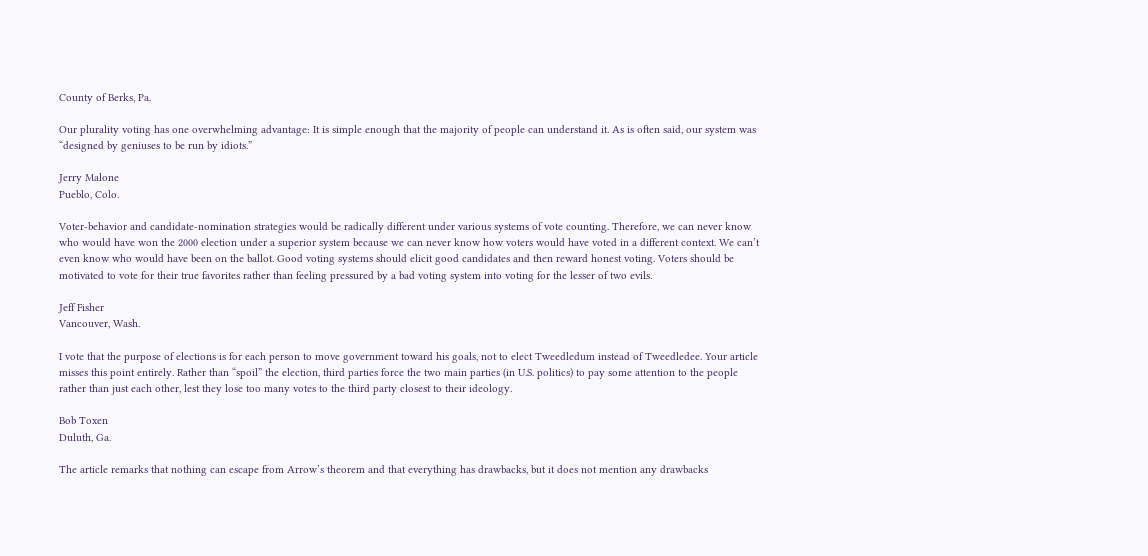County of Berks, Pa.

Our plurality voting has one overwhelming advantage: It is simple enough that the majority of people can understand it. As is often said, our system was “designed by geniuses to be run by idiots.”

Jerry Malone
Pueblo, Colo.

Voter-behavior and candidate-nomination strategies would be radically different under various systems of vote counting. Therefore, we can never know who would have won the 2000 election under a superior system because we can never know how voters would have voted in a different context. We can’t even know who would have been on the ballot. Good voting systems should elicit good candidates and then reward honest voting. Voters should be motivated to vote for their true favorites rather than feeling pressured by a bad voting system into voting for the lesser of two evils.

Jeff Fisher
Vancouver, Wash.

I vote that the purpose of elections is for each person to move government toward his goals, not to elect Tweedledum instead of Tweedledee. Your article misses this point entirely. Rather than “spoil” the election, third parties force the two main parties (in U.S. politics) to pay some attention to the people rather than just each other, lest they lose too many votes to the third party closest to their ideology.

Bob Toxen
Duluth, Ga.

The article remarks that nothing can escape from Arrow’s theorem and that everything has drawbacks, but it does not mention any drawbacks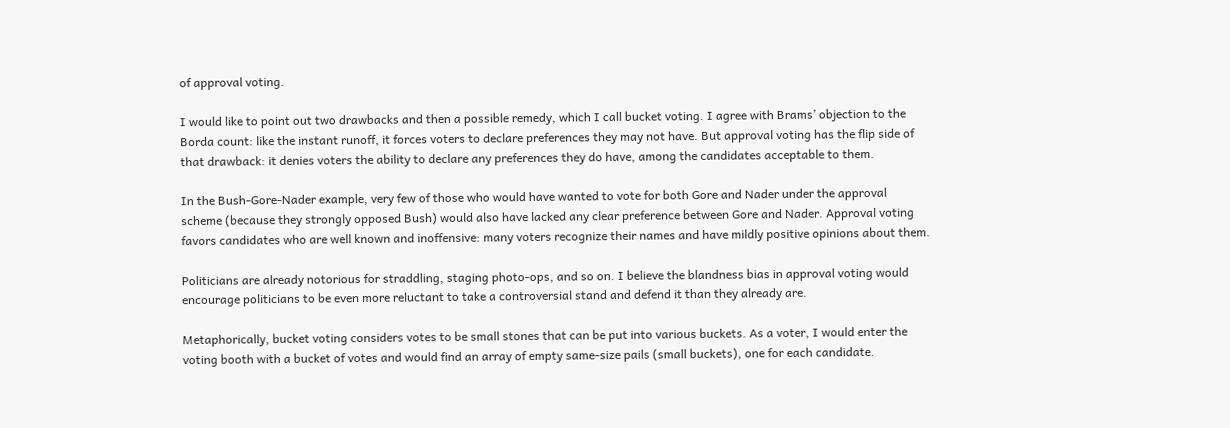of approval voting.

I would like to point out two drawbacks and then a possible remedy, which I call bucket voting. I agree with Brams’ objection to the Borda count: like the instant runoff, it forces voters to declare preferences they may not have. But approval voting has the flip side of that drawback: it denies voters the ability to declare any preferences they do have, among the candidates acceptable to them.

In the Bush-Gore-Nader example, very few of those who would have wanted to vote for both Gore and Nader under the approval scheme (because they strongly opposed Bush) would also have lacked any clear preference between Gore and Nader. Approval voting favors candidates who are well known and inoffensive: many voters recognize their names and have mildly positive opinions about them.

Politicians are already notorious for straddling, staging photo-ops, and so on. I believe the blandness bias in approval voting would encourage politicians to be even more reluctant to take a controversial stand and defend it than they already are.

Metaphorically, bucket voting considers votes to be small stones that can be put into various buckets. As a voter, I would enter the voting booth with a bucket of votes and would find an array of empty same-size pails (small buckets), one for each candidate.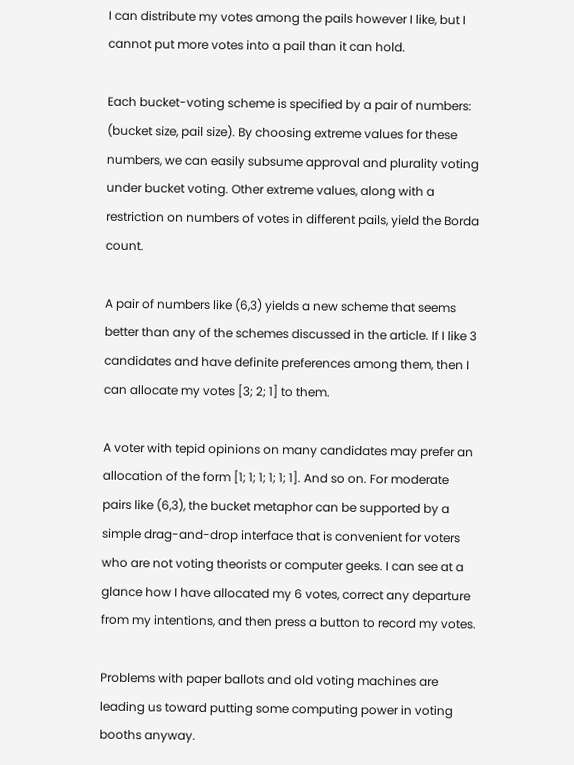I can distribute my votes among the pails however I like, but I cannot put more votes into a pail than it can hold.

Each bucket-voting scheme is specified by a pair of numbers: (bucket size, pail size). By choosing extreme values for these numbers, we can easily subsume approval and plurality voting under bucket voting. Other extreme values, along with a restriction on numbers of votes in different pails, yield the Borda count.

A pair of numbers like (6,3) yields a new scheme that seems better than any of the schemes discussed in the article. If I like 3 candidates and have definite preferences among them, then I can allocate my votes [3; 2; 1] to them.

A voter with tepid opinions on many candidates may prefer an allocation of the form [1; 1; 1; 1; 1; 1]. And so on. For moderate pairs like (6,3), the bucket metaphor can be supported by a simple drag-and-drop interface that is convenient for voters who are not voting theorists or computer geeks. I can see at a glance how I have allocated my 6 votes, correct any departure from my intentions, and then press a button to record my votes.

Problems with paper ballots and old voting machines are leading us toward putting some computing power in voting booths anyway.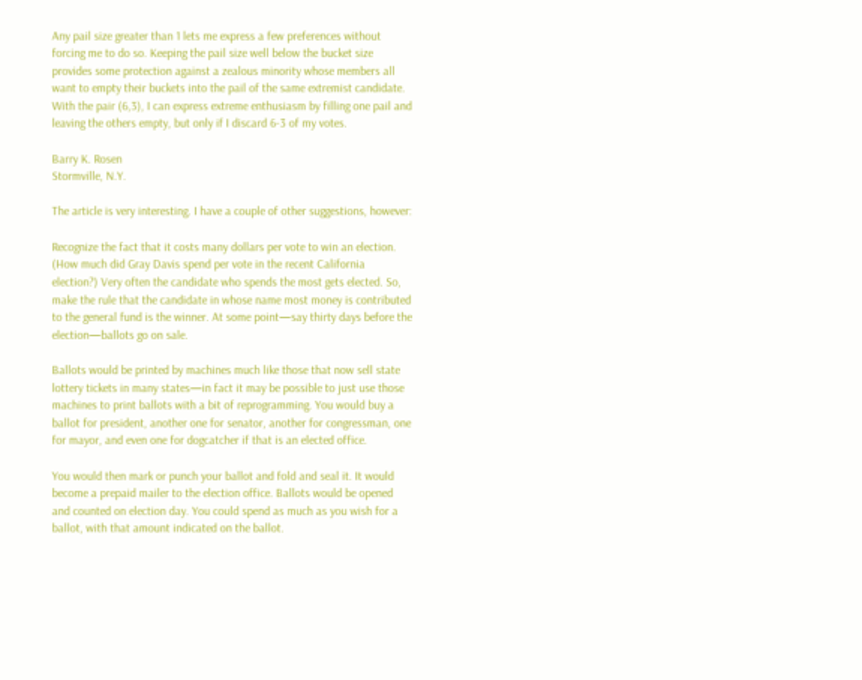Any pail size greater than 1 lets me express a few preferences without forcing me to do so. Keeping the pail size well below the bucket size provides some protection against a zealous minority whose members all want to empty their buckets into the pail of the same extremist candidate. With the pair (6,3), I can express extreme enthusiasm by filling one pail and leaving the others empty, but only if I discard 6-3 of my votes.

Barry K. Rosen
Stormville, N.Y.

The article is very interesting. I have a couple of other suggestions, however:

Recognize the fact that it costs many dollars per vote to win an election. (How much did Gray Davis spend per vote in the recent California election?) Very often the candidate who spends the most gets elected. So, make the rule that the candidate in whose name most money is contributed to the general fund is the winner. At some point—say thirty days before the election—ballots go on sale.

Ballots would be printed by machines much like those that now sell state lottery tickets in many states—in fact it may be possible to just use those machines to print ballots with a bit of reprogramming. You would buy a ballot for president, another one for senator, another for congressman, one for mayor, and even one for dogcatcher if that is an elected office.

You would then mark or punch your ballot and fold and seal it. It would become a prepaid mailer to the election office. Ballots would be opened and counted on election day. You could spend as much as you wish for a ballot, with that amount indicated on the ballot.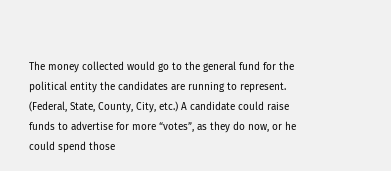The money collected would go to the general fund for the political entity the candidates are running to represent. (Federal, State, County, City, etc.) A candidate could raise funds to advertise for more “votes”, as they do now, or he could spend those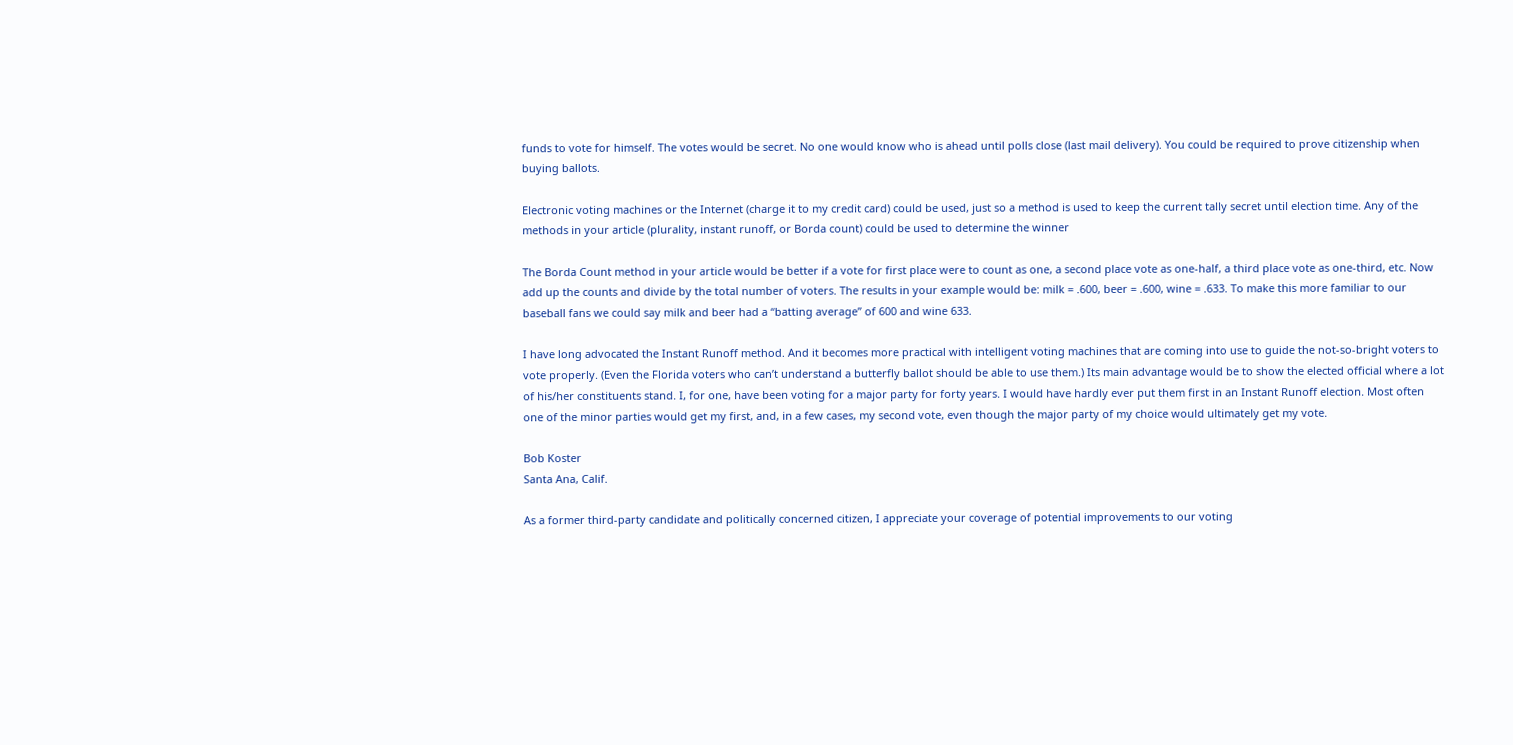funds to vote for himself. The votes would be secret. No one would know who is ahead until polls close (last mail delivery). You could be required to prove citizenship when buying ballots.

Electronic voting machines or the Internet (charge it to my credit card) could be used, just so a method is used to keep the current tally secret until election time. Any of the methods in your article (plurality, instant runoff, or Borda count) could be used to determine the winner

The Borda Count method in your article would be better if a vote for first place were to count as one, a second place vote as one-half, a third place vote as one-third, etc. Now add up the counts and divide by the total number of voters. The results in your example would be: milk = .600, beer = .600, wine = .633. To make this more familiar to our baseball fans we could say milk and beer had a “batting average” of 600 and wine 633.

I have long advocated the Instant Runoff method. And it becomes more practical with intelligent voting machines that are coming into use to guide the not-so-bright voters to vote properly. (Even the Florida voters who can’t understand a butterfly ballot should be able to use them.) Its main advantage would be to show the elected official where a lot of his/her constituents stand. I, for one, have been voting for a major party for forty years. I would have hardly ever put them first in an Instant Runoff election. Most often one of the minor parties would get my first, and, in a few cases, my second vote, even though the major party of my choice would ultimately get my vote.

Bob Koster
Santa Ana, Calif.

As a former third-party candidate and politically concerned citizen, I appreciate your coverage of potential improvements to our voting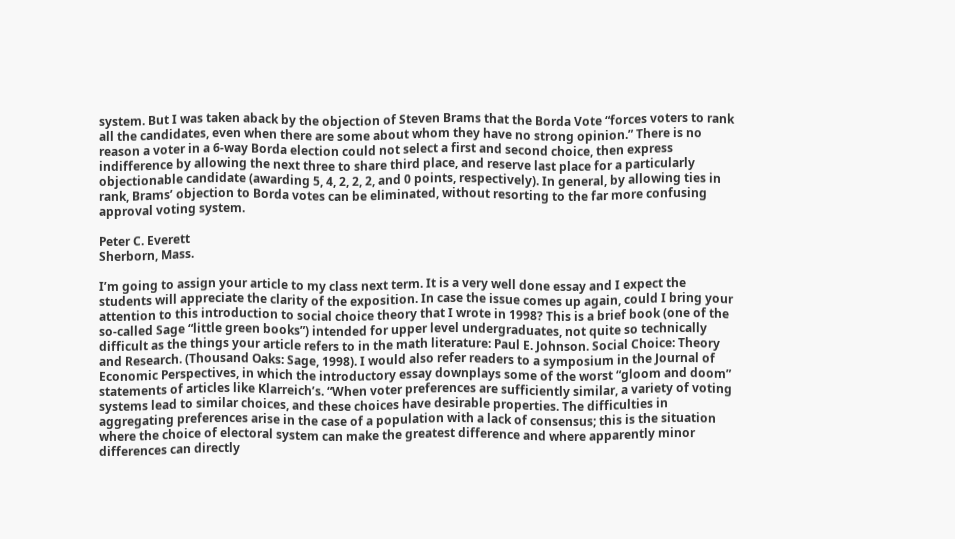system. But I was taken aback by the objection of Steven Brams that the Borda Vote “forces voters to rank all the candidates, even when there are some about whom they have no strong opinion.” There is no reason a voter in a 6-way Borda election could not select a first and second choice, then express indifference by allowing the next three to share third place, and reserve last place for a particularly objectionable candidate (awarding 5, 4, 2, 2, 2, and 0 points, respectively). In general, by allowing ties in rank, Brams’ objection to Borda votes can be eliminated, without resorting to the far more confusing approval voting system.

Peter C. Everett
Sherborn, Mass.

I’m going to assign your article to my class next term. It is a very well done essay and I expect the students will appreciate the clarity of the exposition. In case the issue comes up again, could I bring your attention to this introduction to social choice theory that I wrote in 1998? This is a brief book (one of the so-called Sage “little green books”) intended for upper level undergraduates, not quite so technically difficult as the things your article refers to in the math literature: Paul E. Johnson. Social Choice: Theory and Research. (Thousand Oaks: Sage, 1998). I would also refer readers to a symposium in the Journal of Economic Perspectives, in which the introductory essay downplays some of the worst “gloom and doom” statements of articles like Klarreich’s. “When voter preferences are sufficiently similar, a variety of voting systems lead to similar choices, and these choices have desirable properties. The difficulties in aggregating preferences arise in the case of a population with a lack of consensus; this is the situation where the choice of electoral system can make the greatest difference and where apparently minor differences can directly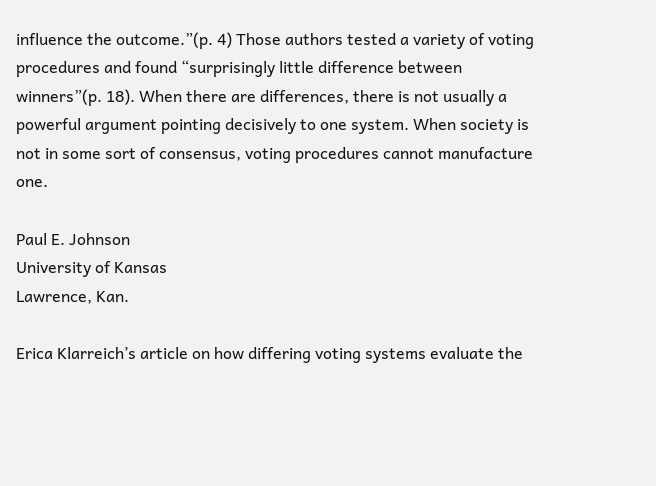influence the outcome.”(p. 4) Those authors tested a variety of voting procedures and found “surprisingly little difference between winners”(p. 18). When there are differences, there is not usually a powerful argument pointing decisively to one system. When society is not in some sort of consensus, voting procedures cannot manufacture one.

Paul E. Johnson
University of Kansas
Lawrence, Kan.

Erica Klarreich’s article on how differing voting systems evaluate the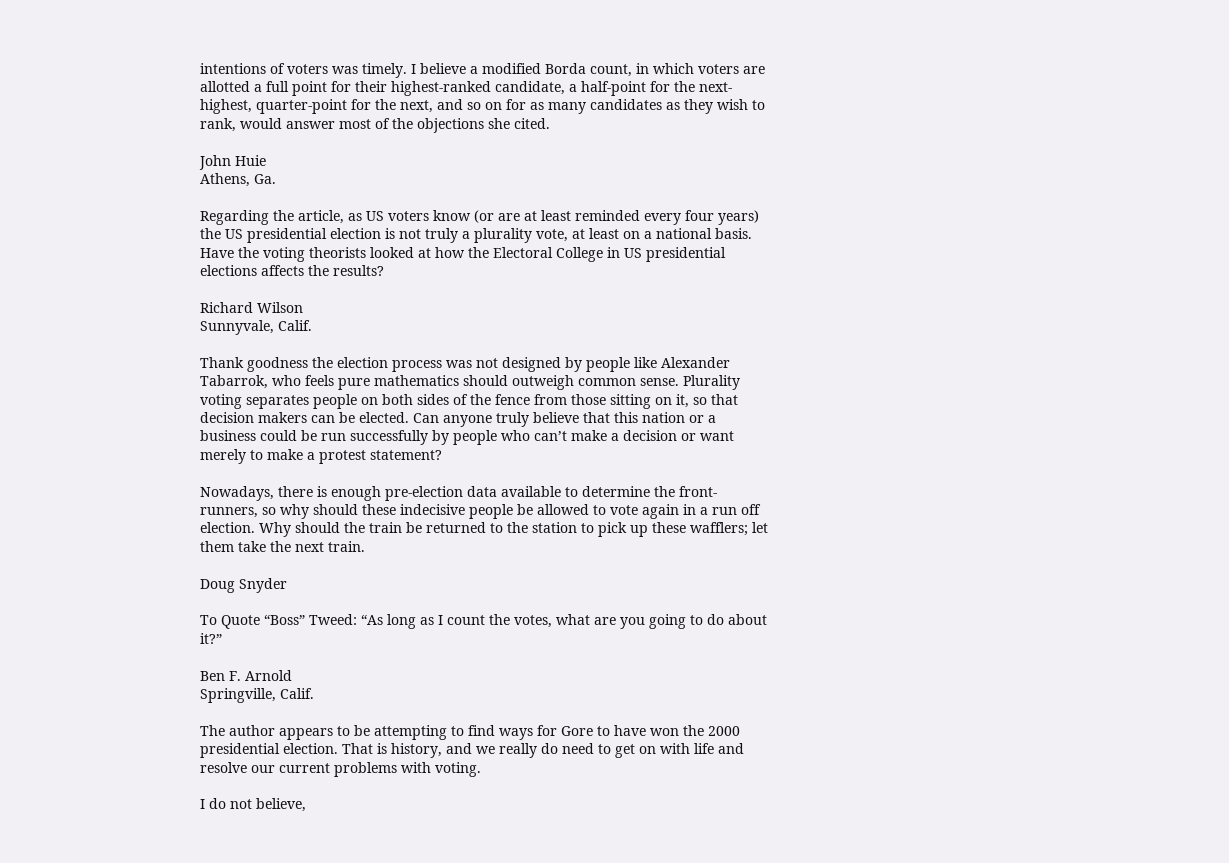intentions of voters was timely. I believe a modified Borda count, in which voters are allotted a full point for their highest-ranked candidate, a half-point for the next-highest, quarter-point for the next, and so on for as many candidates as they wish to rank, would answer most of the objections she cited.

John Huie
Athens, Ga.

Regarding the article, as US voters know (or are at least reminded every four years) the US presidential election is not truly a plurality vote, at least on a national basis. Have the voting theorists looked at how the Electoral College in US presidential elections affects the results?

Richard Wilson
Sunnyvale, Calif.

Thank goodness the election process was not designed by people like Alexander Tabarrok, who feels pure mathematics should outweigh common sense. Plurality voting separates people on both sides of the fence from those sitting on it, so that decision makers can be elected. Can anyone truly believe that this nation or a business could be run successfully by people who can’t make a decision or want merely to make a protest statement?

Nowadays, there is enough pre-election data available to determine the front-runners, so why should these indecisive people be allowed to vote again in a run off election. Why should the train be returned to the station to pick up these wafflers; let them take the next train.

Doug Snyder

To Quote “Boss” Tweed: “As long as I count the votes, what are you going to do about it?”

Ben F. Arnold
Springville, Calif.

The author appears to be attempting to find ways for Gore to have won the 2000 presidential election. That is history, and we really do need to get on with life and resolve our current problems with voting.

I do not believe,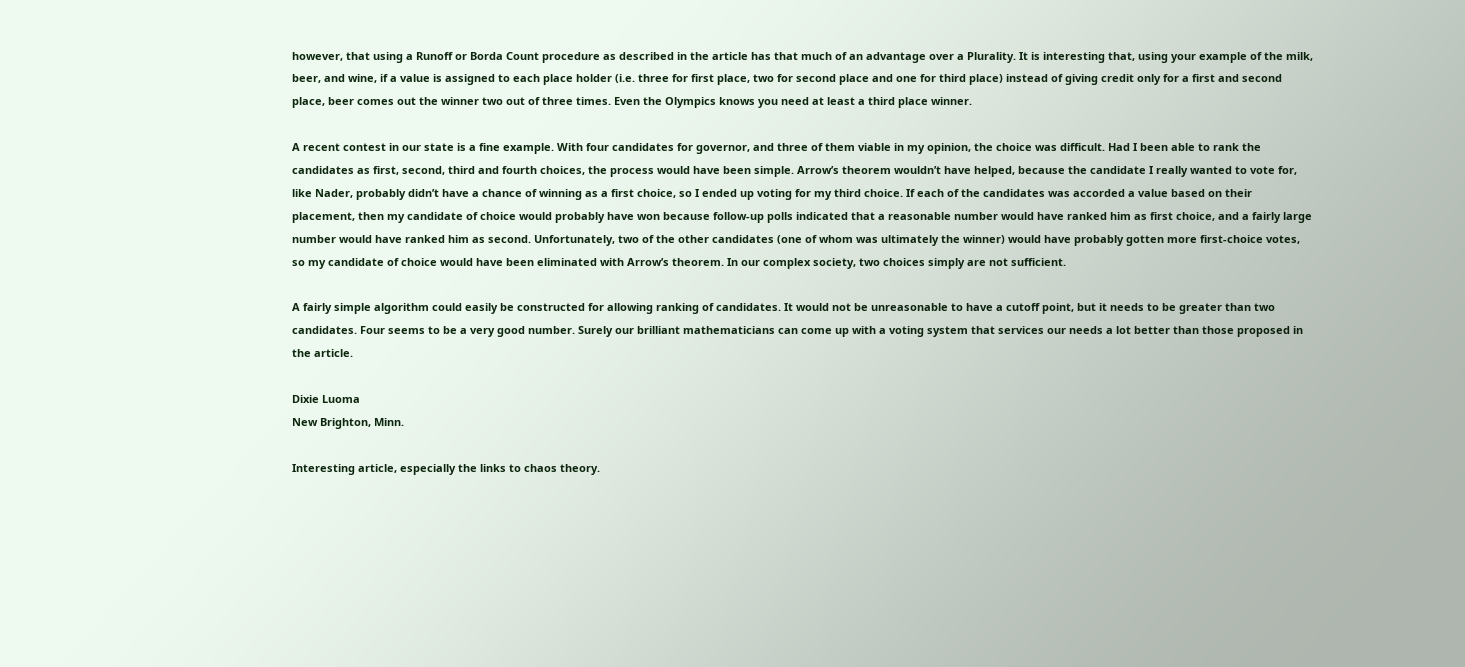however, that using a Runoff or Borda Count procedure as described in the article has that much of an advantage over a Plurality. It is interesting that, using your example of the milk, beer, and wine, if a value is assigned to each place holder (i.e. three for first place, two for second place and one for third place) instead of giving credit only for a first and second place, beer comes out the winner two out of three times. Even the Olympics knows you need at least a third place winner.

A recent contest in our state is a fine example. With four candidates for governor, and three of them viable in my opinion, the choice was difficult. Had I been able to rank the candidates as first, second, third and fourth choices, the process would have been simple. Arrow’s theorem wouldn’t have helped, because the candidate I really wanted to vote for, like Nader, probably didn’t have a chance of winning as a first choice, so I ended up voting for my third choice. If each of the candidates was accorded a value based on their placement, then my candidate of choice would probably have won because follow-up polls indicated that a reasonable number would have ranked him as first choice, and a fairly large number would have ranked him as second. Unfortunately, two of the other candidates (one of whom was ultimately the winner) would have probably gotten more first-choice votes, so my candidate of choice would have been eliminated with Arrow’s theorem. In our complex society, two choices simply are not sufficient.

A fairly simple algorithm could easily be constructed for allowing ranking of candidates. It would not be unreasonable to have a cutoff point, but it needs to be greater than two candidates. Four seems to be a very good number. Surely our brilliant mathematicians can come up with a voting system that services our needs a lot better than those proposed in the article.

Dixie Luoma
New Brighton, Minn.

Interesting article, especially the links to chaos theory.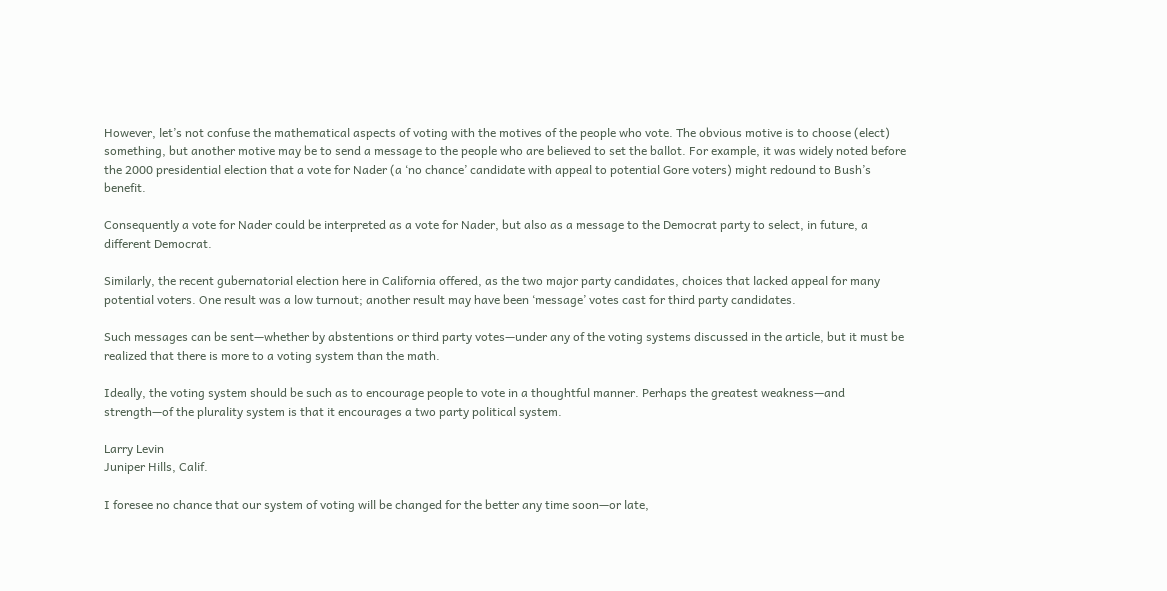However, let’s not confuse the mathematical aspects of voting with the motives of the people who vote. The obvious motive is to choose (elect) something, but another motive may be to send a message to the people who are believed to set the ballot. For example, it was widely noted before the 2000 presidential election that a vote for Nader (a ‘no chance’ candidate with appeal to potential Gore voters) might redound to Bush’s benefit.

Consequently a vote for Nader could be interpreted as a vote for Nader, but also as a message to the Democrat party to select, in future, a different Democrat.

Similarly, the recent gubernatorial election here in California offered, as the two major party candidates, choices that lacked appeal for many potential voters. One result was a low turnout; another result may have been ‘message’ votes cast for third party candidates.

Such messages can be sent—whether by abstentions or third party votes—under any of the voting systems discussed in the article, but it must be realized that there is more to a voting system than the math.

Ideally, the voting system should be such as to encourage people to vote in a thoughtful manner. Perhaps the greatest weakness—and strength—of the plurality system is that it encourages a two party political system.

Larry Levin
Juniper Hills, Calif.

I foresee no chance that our system of voting will be changed for the better any time soon—or late,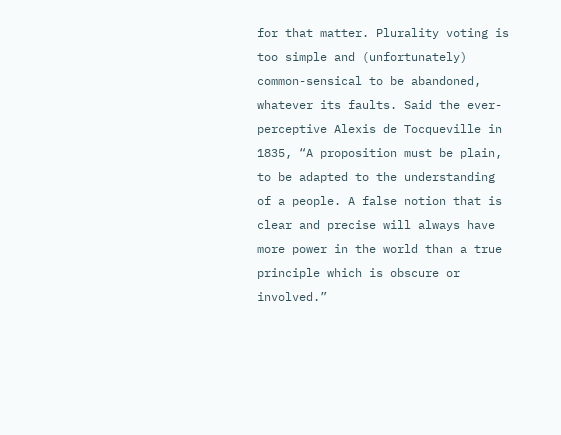for that matter. Plurality voting is too simple and (unfortunately) common-sensical to be abandoned, whatever its faults. Said the ever-perceptive Alexis de Tocqueville in 1835, “A proposition must be plain, to be adapted to the understanding of a people. A false notion that is clear and precise will always have more power in the world than a true principle which is obscure or involved.”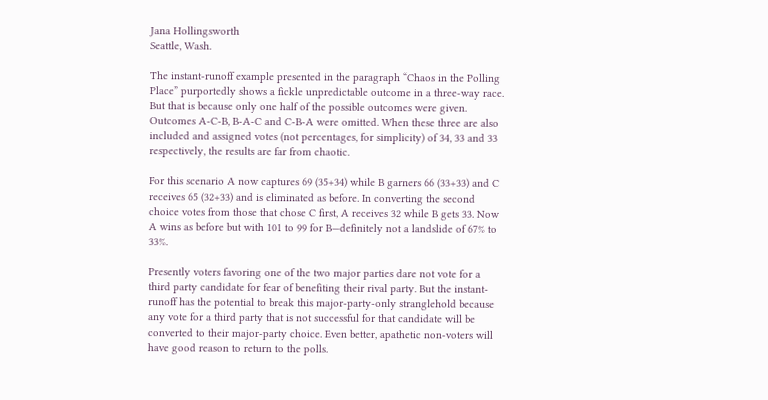Jana Hollingsworth
Seattle, Wash.

The instant-runoff example presented in the paragraph “Chaos in the Polling Place” purportedly shows a fickle unpredictable outcome in a three-way race. But that is because only one half of the possible outcomes were given. Outcomes A-C-B, B-A-C and C-B-A were omitted. When these three are also included and assigned votes (not percentages, for simplicity) of 34, 33 and 33 respectively, the results are far from chaotic.

For this scenario A now captures 69 (35+34) while B garners 66 (33+33) and C receives 65 (32+33) and is eliminated as before. In converting the second choice votes from those that chose C first, A receives 32 while B gets 33. Now A wins as before but with 101 to 99 for B—definitely not a landslide of 67% to 33%.

Presently voters favoring one of the two major parties dare not vote for a third party candidate for fear of benefiting their rival party. But the instant-runoff has the potential to break this major-party-only stranglehold because any vote for a third party that is not successful for that candidate will be converted to their major-party choice. Even better, apathetic non-voters will have good reason to return to the polls.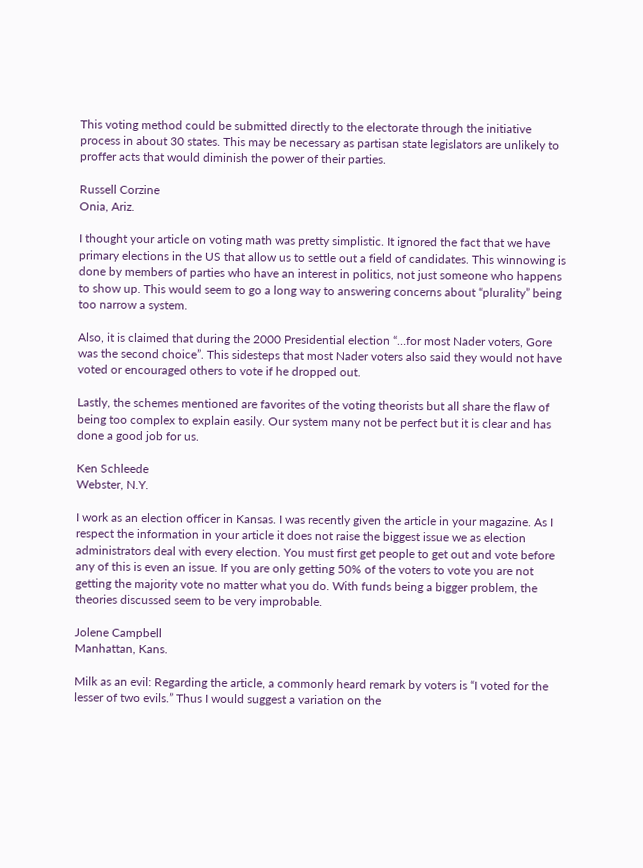This voting method could be submitted directly to the electorate through the initiative process in about 30 states. This may be necessary as partisan state legislators are unlikely to proffer acts that would diminish the power of their parties.

Russell Corzine
Onia, Ariz.

I thought your article on voting math was pretty simplistic. It ignored the fact that we have primary elections in the US that allow us to settle out a field of candidates. This winnowing is done by members of parties who have an interest in politics, not just someone who happens to show up. This would seem to go a long way to answering concerns about “plurality” being too narrow a system.

Also, it is claimed that during the 2000 Presidential election “…for most Nader voters, Gore was the second choice”. This sidesteps that most Nader voters also said they would not have voted or encouraged others to vote if he dropped out.

Lastly, the schemes mentioned are favorites of the voting theorists but all share the flaw of being too complex to explain easily. Our system many not be perfect but it is clear and has done a good job for us.

Ken Schleede
Webster, N.Y.

I work as an election officer in Kansas. I was recently given the article in your magazine. As I respect the information in your article it does not raise the biggest issue we as election administrators deal with every election. You must first get people to get out and vote before any of this is even an issue. If you are only getting 50% of the voters to vote you are not getting the majority vote no matter what you do. With funds being a bigger problem, the theories discussed seem to be very improbable.

Jolene Campbell
Manhattan, Kans.

Milk as an evil: Regarding the article, a commonly heard remark by voters is “I voted for the lesser of two evils.” Thus I would suggest a variation on the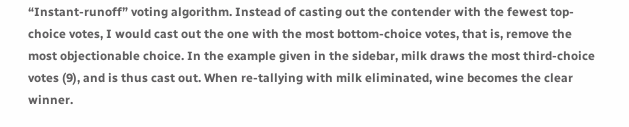“Instant-runoff” voting algorithm. Instead of casting out the contender with the fewest top-choice votes, I would cast out the one with the most bottom-choice votes, that is, remove the most objectionable choice. In the example given in the sidebar, milk draws the most third-choice votes (9), and is thus cast out. When re-tallying with milk eliminated, wine becomes the clear winner.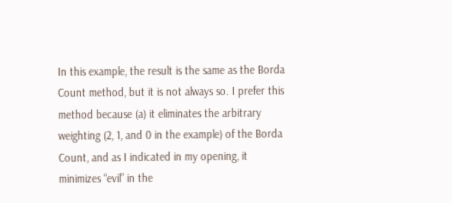In this example, the result is the same as the Borda Count method, but it is not always so. I prefer this method because (a) it eliminates the arbitrary weighting (2, 1, and 0 in the example) of the Borda Count, and as I indicated in my opening, it minimizes “evil” in the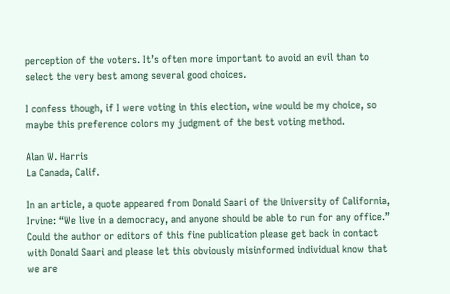perception of the voters. It’s often more important to avoid an evil than to select the very best among several good choices.

I confess though, if I were voting in this election, wine would be my choice, so maybe this preference colors my judgment of the best voting method.

Alan W. Harris
La Canada, Calif.

In an article, a quote appeared from Donald Saari of the University of California, Irvine: “We live in a democracy, and anyone should be able to run for any office.” Could the author or editors of this fine publication please get back in contact with Donald Saari and please let this obviously misinformed individual know that we are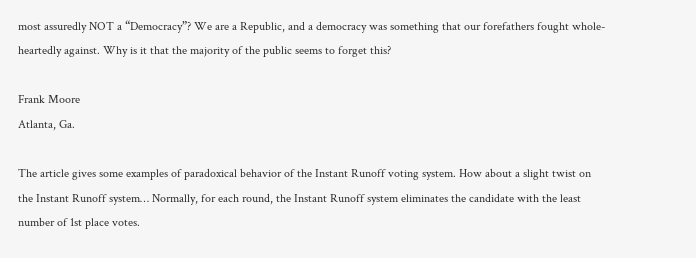most assuredly NOT a “Democracy”? We are a Republic, and a democracy was something that our forefathers fought whole-heartedly against. Why is it that the majority of the public seems to forget this?

Frank Moore
Atlanta, Ga.

The article gives some examples of paradoxical behavior of the Instant Runoff voting system. How about a slight twist on the Instant Runoff system… Normally, for each round, the Instant Runoff system eliminates the candidate with the least number of 1st place votes.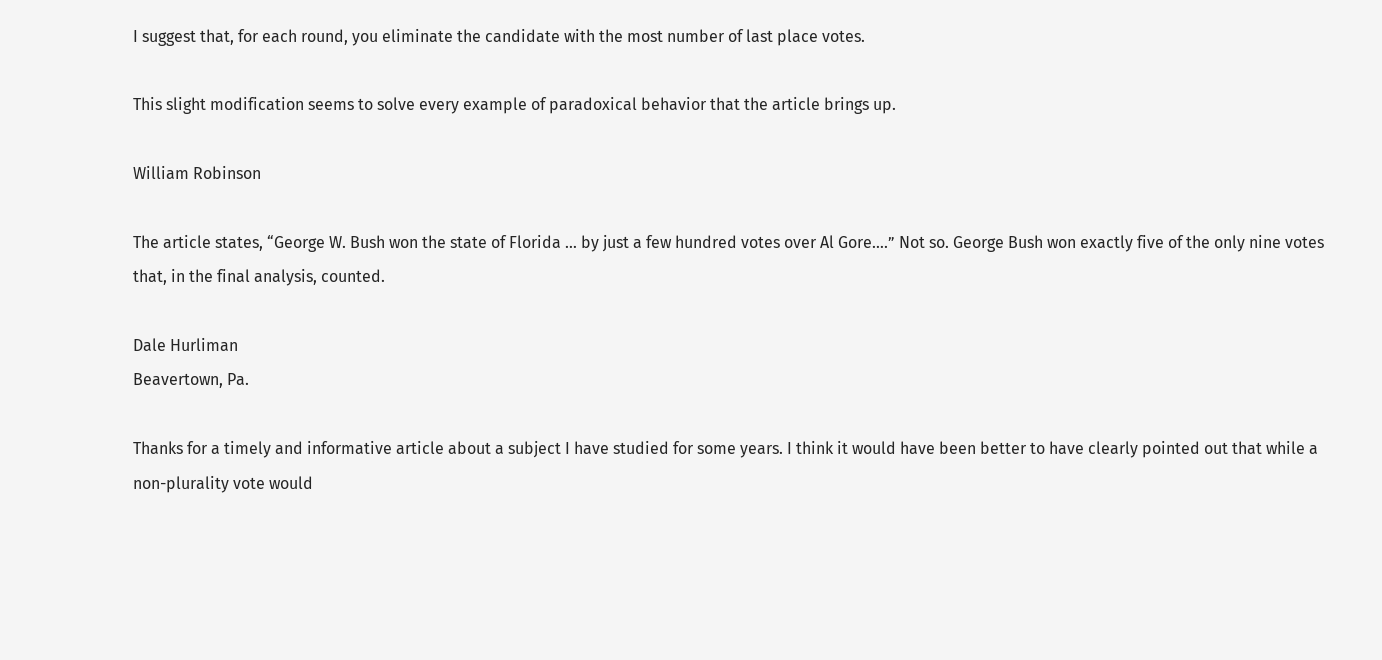I suggest that, for each round, you eliminate the candidate with the most number of last place votes.

This slight modification seems to solve every example of paradoxical behavior that the article brings up.

William Robinson

The article states, “George W. Bush won the state of Florida … by just a few hundred votes over Al Gore….” Not so. George Bush won exactly five of the only nine votes that, in the final analysis, counted.

Dale Hurliman
Beavertown, Pa.

Thanks for a timely and informative article about a subject I have studied for some years. I think it would have been better to have clearly pointed out that while a non-plurality vote would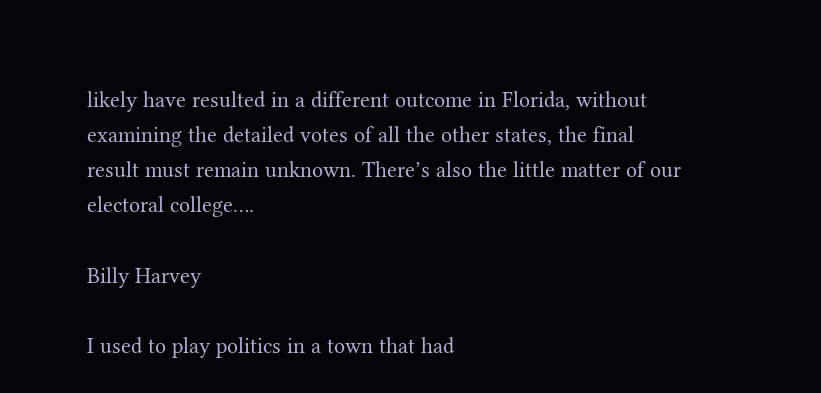likely have resulted in a different outcome in Florida, without examining the detailed votes of all the other states, the final result must remain unknown. There’s also the little matter of our electoral college….

Billy Harvey

I used to play politics in a town that had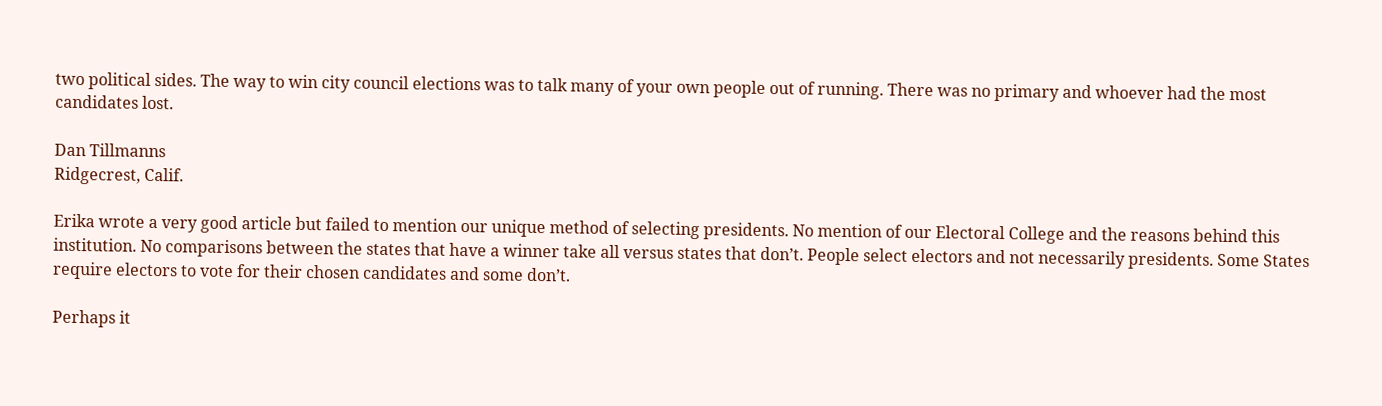two political sides. The way to win city council elections was to talk many of your own people out of running. There was no primary and whoever had the most candidates lost.

Dan Tillmanns
Ridgecrest, Calif.

Erika wrote a very good article but failed to mention our unique method of selecting presidents. No mention of our Electoral College and the reasons behind this institution. No comparisons between the states that have a winner take all versus states that don’t. People select electors and not necessarily presidents. Some States require electors to vote for their chosen candidates and some don’t.

Perhaps it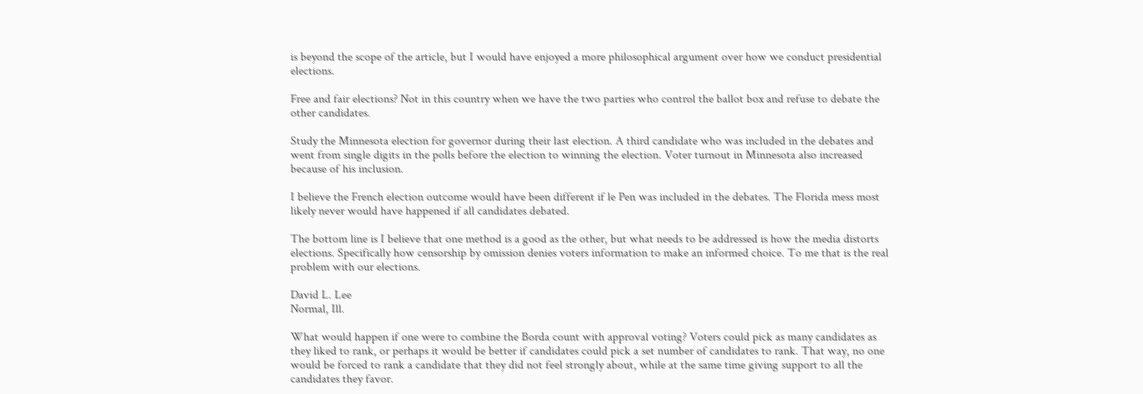is beyond the scope of the article, but I would have enjoyed a more philosophical argument over how we conduct presidential elections.

Free and fair elections? Not in this country when we have the two parties who control the ballot box and refuse to debate the other candidates.

Study the Minnesota election for governor during their last election. A third candidate who was included in the debates and went from single digits in the polls before the election to winning the election. Voter turnout in Minnesota also increased because of his inclusion.

I believe the French election outcome would have been different if le Pen was included in the debates. The Florida mess most likely never would have happened if all candidates debated.

The bottom line is I believe that one method is a good as the other, but what needs to be addressed is how the media distorts elections. Specifically how censorship by omission denies voters information to make an informed choice. To me that is the real problem with our elections.

David L. Lee
Normal, Ill.

What would happen if one were to combine the Borda count with approval voting? Voters could pick as many candidates as they liked to rank, or perhaps it would be better if candidates could pick a set number of candidates to rank. That way, no one would be forced to rank a candidate that they did not feel strongly about, while at the same time giving support to all the candidates they favor.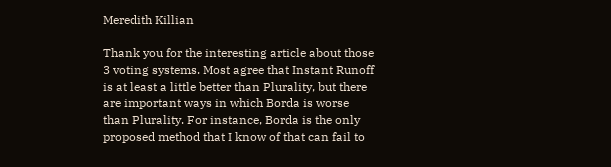Meredith Killian

Thank you for the interesting article about those 3 voting systems. Most agree that Instant Runoff is at least a little better than Plurality, but there are important ways in which Borda is worse than Plurality. For instance, Borda is the only proposed method that I know of that can fail to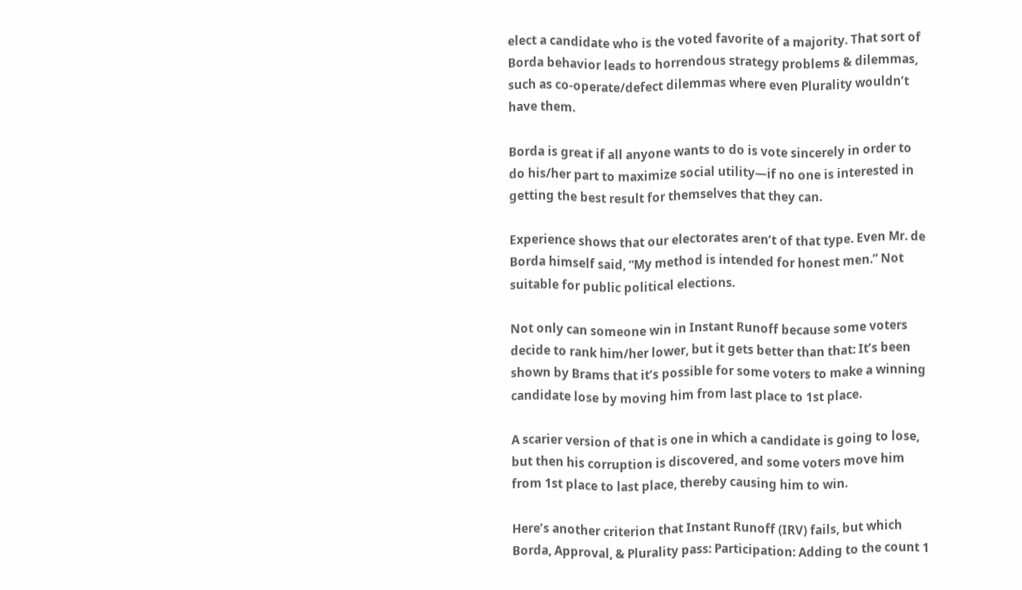elect a candidate who is the voted favorite of a majority. That sort of Borda behavior leads to horrendous strategy problems & dilemmas, such as co-operate/defect dilemmas where even Plurality wouldn’t have them.

Borda is great if all anyone wants to do is vote sincerely in order to do his/her part to maximize social utility—if no one is interested in getting the best result for themselves that they can.

Experience shows that our electorates aren’t of that type. Even Mr. de Borda himself said, “My method is intended for honest men.” Not suitable for public political elections.

Not only can someone win in Instant Runoff because some voters decide to rank him/her lower, but it gets better than that: It’s been shown by Brams that it’s possible for some voters to make a winning candidate lose by moving him from last place to 1st place.

A scarier version of that is one in which a candidate is going to lose, but then his corruption is discovered, and some voters move him from 1st place to last place, thereby causing him to win.

Here’s another criterion that Instant Runoff (IRV) fails, but which Borda, Approval, & Plurality pass: Participation: Adding to the count 1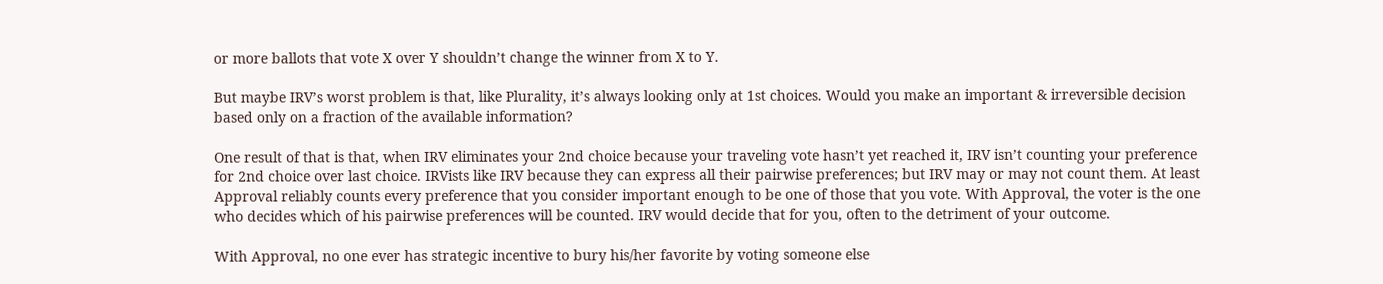or more ballots that vote X over Y shouldn’t change the winner from X to Y.

But maybe IRV’s worst problem is that, like Plurality, it’s always looking only at 1st choices. Would you make an important & irreversible decision based only on a fraction of the available information?

One result of that is that, when IRV eliminates your 2nd choice because your traveling vote hasn’t yet reached it, IRV isn’t counting your preference for 2nd choice over last choice. IRVists like IRV because they can express all their pairwise preferences; but IRV may or may not count them. At least Approval reliably counts every preference that you consider important enough to be one of those that you vote. With Approval, the voter is the one who decides which of his pairwise preferences will be counted. IRV would decide that for you, often to the detriment of your outcome.

With Approval, no one ever has strategic incentive to bury his/her favorite by voting someone else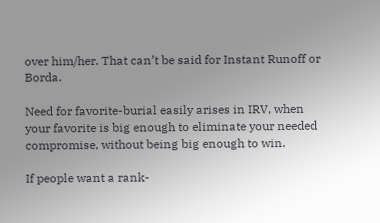over him/her. That can’t be said for Instant Runoff or Borda.

Need for favorite-burial easily arises in IRV, when your favorite is big enough to eliminate your needed compromise, without being big enough to win.

If people want a rank-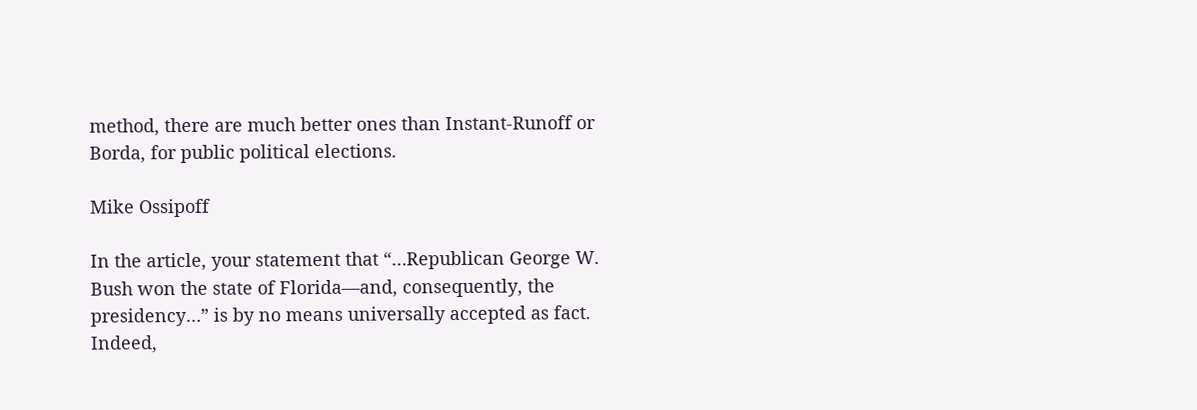method, there are much better ones than Instant-Runoff or Borda, for public political elections.

Mike Ossipoff

In the article, your statement that “…Republican George W. Bush won the state of Florida—and, consequently, the presidency…” is by no means universally accepted as fact. Indeed,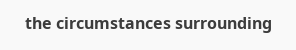the circumstances surrounding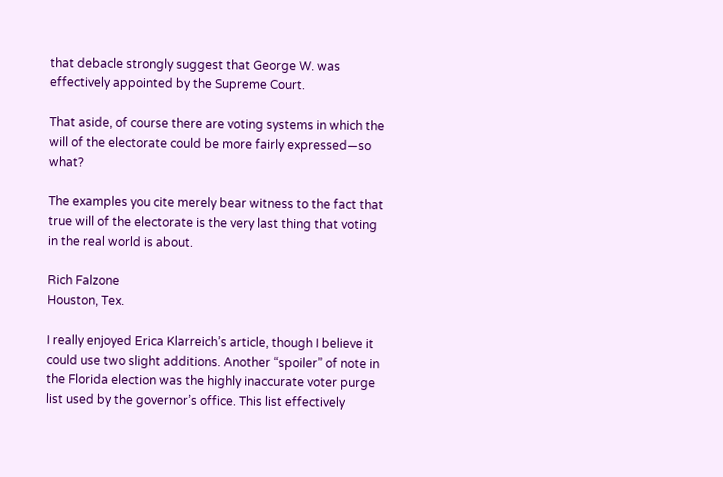that debacle strongly suggest that George W. was effectively appointed by the Supreme Court.

That aside, of course there are voting systems in which the will of the electorate could be more fairly expressed—so what?

The examples you cite merely bear witness to the fact that true will of the electorate is the very last thing that voting in the real world is about.

Rich Falzone
Houston, Tex.

I really enjoyed Erica Klarreich’s article, though I believe it could use two slight additions. Another “spoiler” of note in the Florida election was the highly inaccurate voter purge list used by the governor’s office. This list effectively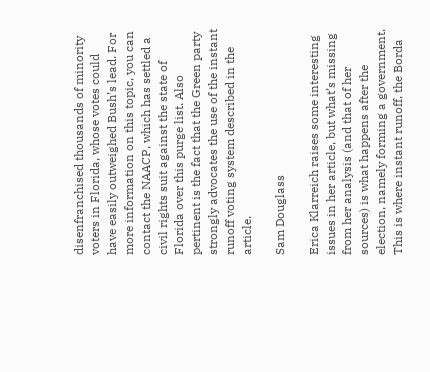disenfranchised thousands of minority voters in Florida, whose votes could have easily outweighed Bush’s lead. For more information on this topic, you can contact the NAACP, which has settled a civil rights suit against the state of Florida over this purge list. Also pertinent is the fact that the Green party strongly advocates the use of the instant runoff voting system described in the article.

Sam Douglass

Erica Klarreich raises some interesting issues in her article, but what’s missing from her analysis (and that of her sources) is what happens after the election, namely forming a government. This is where instant runoff, the Borda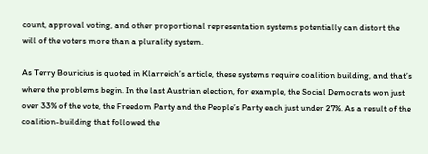count, approval voting, and other proportional representation systems potentially can distort the will of the voters more than a plurality system.

As Terry Bouricius is quoted in Klarreich’s article, these systems require coalition building, and that’s where the problems begin. In the last Austrian election, for example, the Social Democrats won just over 33% of the vote, the Freedom Party and the People’s Party each just under 27%. As a result of the coalition-building that followed the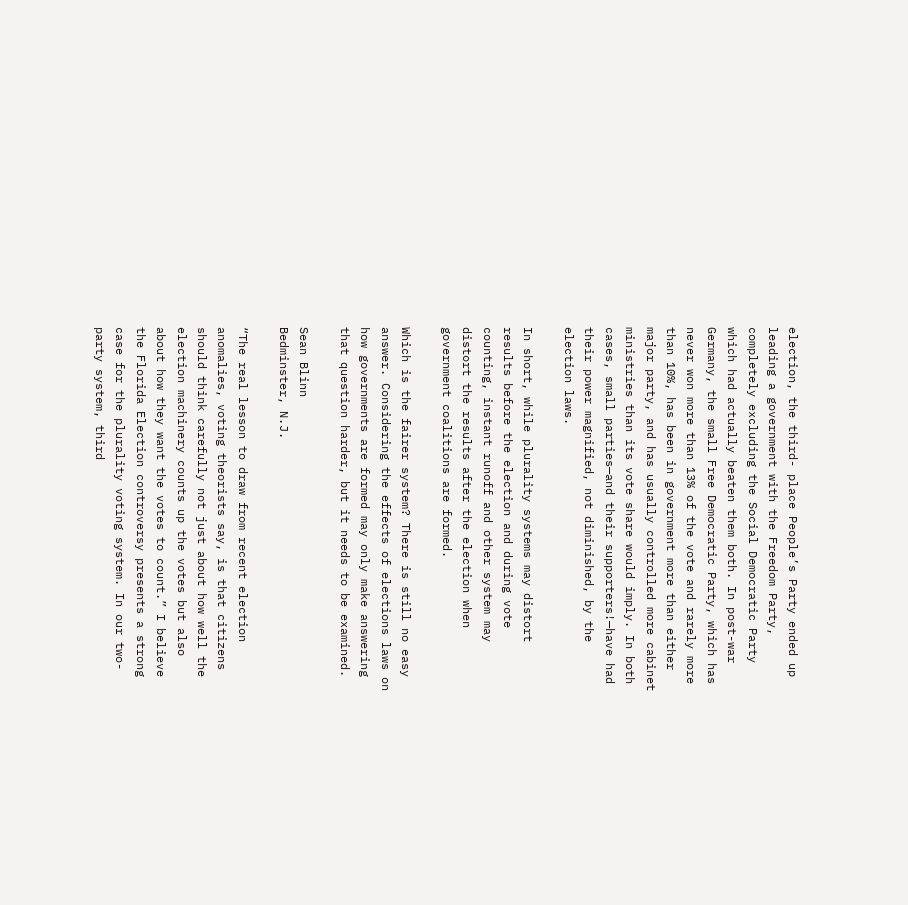election, the third- place People’s Party ended up leading a government with the Freedom Party, completely excluding the Social Democratic Party which had actually beaten them both. In post-war Germany, the small Free Democratic Party, which has never won more than 13% of the vote and rarely more than 10%, has been in government more than either major party, and has usually controlled more cabinet ministries than its vote share would imply. In both cases, small parties—and their supporters!—have had their power magnified, not diminished, by the election laws.

In short, while plurality systems may distort results before the election and during vote counting, instant runoff and other system may distort the results after the election when government coalitions are formed.

Which is the fairer system? There is still no easy answer. Considering the effects of elections laws on how governments are formed may only make answering that question harder, but it needs to be examined.

Sean Blinn
Bedminster, N.J.

“The real lesson to draw from recent election anomalies, voting theorists say, is that citizens should think carefully not just about how well the election machinery counts up the votes but also about how they want the votes to count.” I believe the Florida Election controversy presents a strong case for the plurality voting system. In our two-party system, third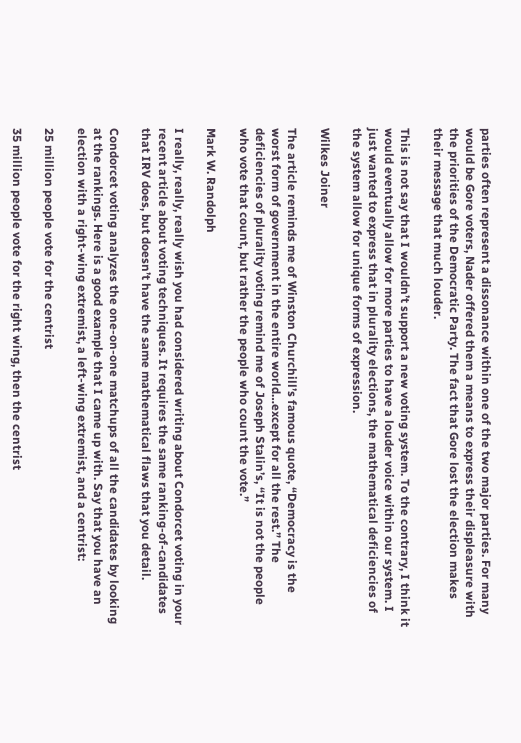parties often represent a dissonance within one of the two major parties. For many would be Gore voters, Nader offered them a means to express their displeasure with the priorities of the Democratic Party. The fact that Gore lost the election makes their message that much louder.

This is not say that I wouldn’t support a new voting system. To the contrary, I think it would eventually allow for more parties to have a louder voice within our system. I just wanted to express that in plurality elections, the mathematical deficiencies of the system allow for unique forms of expression.

Wilkes Joiner

The article reminds me of Winston Churchill’s famous quote, “Democracy is the worst form of government in the entire world…except for all the rest.” The deficiencies of plurality voting remind me of Joseph Stalin’s, “It is not the people who vote that count, but rather the people who count the vote.”

Mark W. Randolph

I really, really, really wish you had considered writing about Condorcet voting in your recent article about voting techniques. It requires the same ranking-of-candidates that IRV does, but doesn’t have the same mathematical flaws that you detail.

Condorcet voting analyzes the one-on-one matchups of all the candidates by looking at the rankings. Here is a good example that I came up with. Say that you have an election with a right-wing extremist, a left-wing extremist, and a centrist:

25 million people vote for the centrist

35 million people vote for the right wing, then the centrist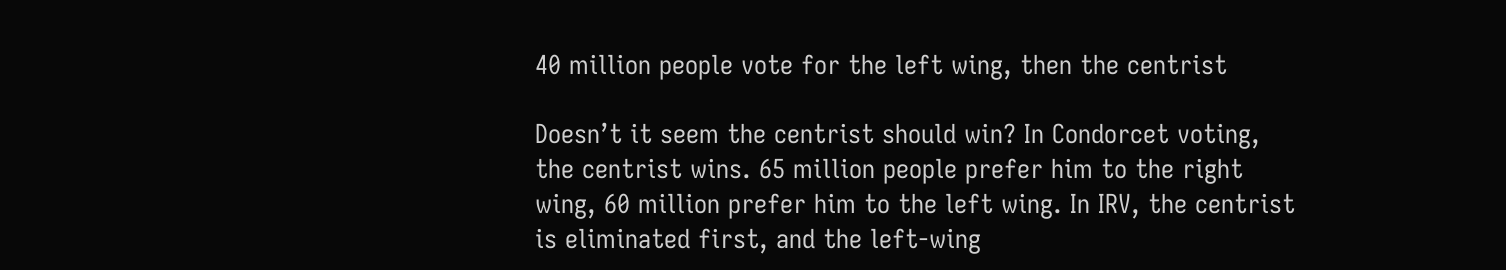40 million people vote for the left wing, then the centrist

Doesn’t it seem the centrist should win? In Condorcet voting, the centrist wins. 65 million people prefer him to the right wing, 60 million prefer him to the left wing. In IRV, the centrist is eliminated first, and the left-wing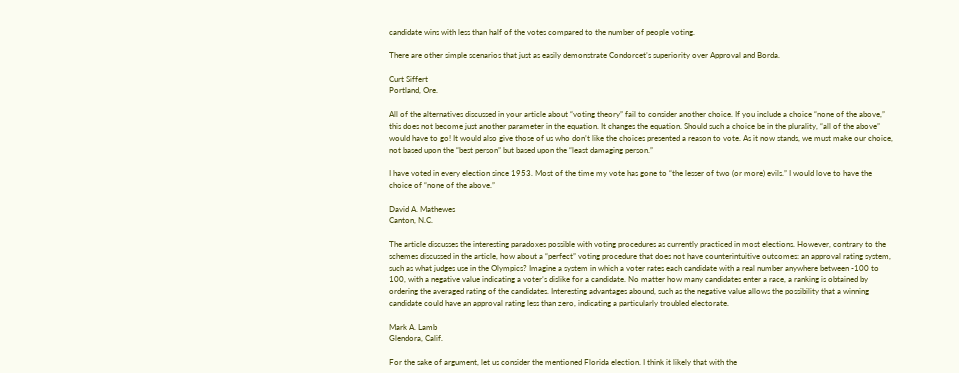candidate wins with less than half of the votes compared to the number of people voting.

There are other simple scenarios that just as easily demonstrate Condorcet’s superiority over Approval and Borda.

Curt Siffert
Portland, Ore.

All of the alternatives discussed in your article about “voting theory” fail to consider another choice. If you include a choice “none of the above,” this does not become just another parameter in the equation. It changes the equation. Should such a choice be in the plurality, “all of the above” would have to go! It would also give those of us who don’t like the choices presented a reason to vote. As it now stands, we must make our choice, not based upon the “best person” but based upon the “least damaging person.”

I have voted in every election since 1953. Most of the time my vote has gone to “the lesser of two (or more) evils.” I would love to have the choice of “none of the above.”

David A. Mathewes
Canton, N.C.

The article discusses the interesting paradoxes possible with voting procedures as currently practiced in most elections. However, contrary to the schemes discussed in the article, how about a “perfect” voting procedure that does not have counterintuitive outcomes: an approval rating system, such as what judges use in the Olympics? Imagine a system in which a voter rates each candidate with a real number anywhere between -100 to 100, with a negative value indicating a voter’s dislike for a candidate. No matter how many candidates enter a race, a ranking is obtained by ordering the averaged rating of the candidates. Interesting advantages abound, such as the negative value allows the possibility that a winning candidate could have an approval rating less than zero, indicating a particularly troubled electorate.

Mark A. Lamb
Glendora, Calif.

For the sake of argument, let us consider the mentioned Florida election. I think it likely that with the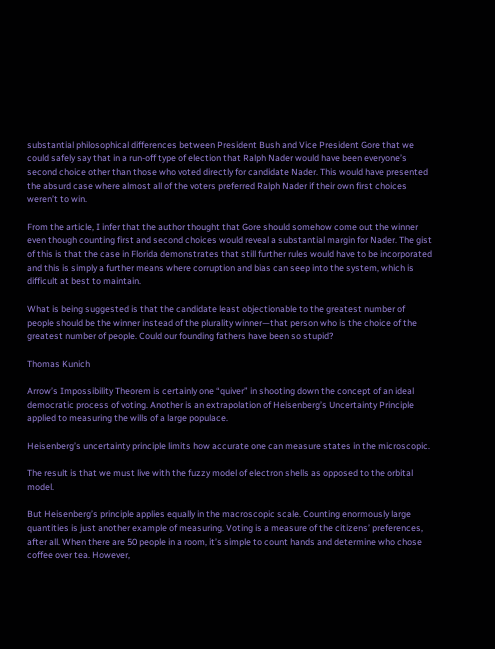substantial philosophical differences between President Bush and Vice President Gore that we could safely say that in a run-off type of election that Ralph Nader would have been everyone’s second choice other than those who voted directly for candidate Nader. This would have presented the absurd case where almost all of the voters preferred Ralph Nader if their own first choices weren’t to win.

From the article, I infer that the author thought that Gore should somehow come out the winner even though counting first and second choices would reveal a substantial margin for Nader. The gist of this is that the case in Florida demonstrates that still further rules would have to be incorporated and this is simply a further means where corruption and bias can seep into the system, which is difficult at best to maintain.

What is being suggested is that the candidate least objectionable to the greatest number of people should be the winner instead of the plurality winner—that person who is the choice of the greatest number of people. Could our founding fathers have been so stupid?

Thomas Kunich

Arrow’s Impossibility Theorem is certainly one “quiver” in shooting down the concept of an ideal democratic process of voting. Another is an extrapolation of Heisenberg’s Uncertainty Principle applied to measuring the wills of a large populace.

Heisenberg’s uncertainty principle limits how accurate one can measure states in the microscopic.

The result is that we must live with the fuzzy model of electron shells as opposed to the orbital model.

But Heisenberg’s principle applies equally in the macroscopic scale. Counting enormously large quantities is just another example of measuring. Voting is a measure of the citizens’ preferences, after all. When there are 50 people in a room, it’s simple to count hands and determine who chose coffee over tea. However,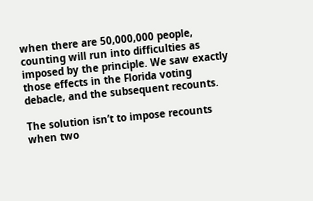when there are 50,000,000 people, counting will run into difficulties as imposed by the principle. We saw exactly those effects in the Florida voting debacle, and the subsequent recounts.

The solution isn’t to impose recounts when two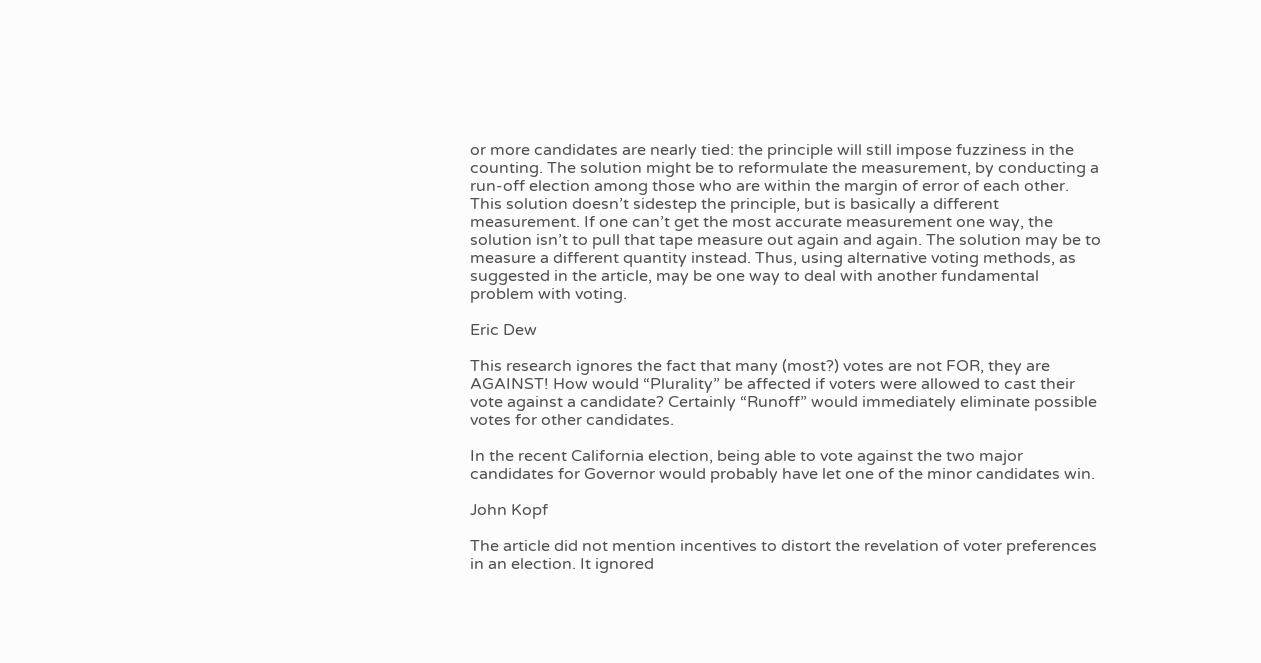or more candidates are nearly tied: the principle will still impose fuzziness in the counting. The solution might be to reformulate the measurement, by conducting a run-off election among those who are within the margin of error of each other. This solution doesn’t sidestep the principle, but is basically a different measurement. If one can’t get the most accurate measurement one way, the solution isn’t to pull that tape measure out again and again. The solution may be to measure a different quantity instead. Thus, using alternative voting methods, as suggested in the article, may be one way to deal with another fundamental problem with voting.

Eric Dew

This research ignores the fact that many (most?) votes are not FOR, they are AGAINST! How would “Plurality” be affected if voters were allowed to cast their vote against a candidate? Certainly “Runoff” would immediately eliminate possible votes for other candidates.

In the recent California election, being able to vote against the two major candidates for Governor would probably have let one of the minor candidates win.

John Kopf

The article did not mention incentives to distort the revelation of voter preferences in an election. It ignored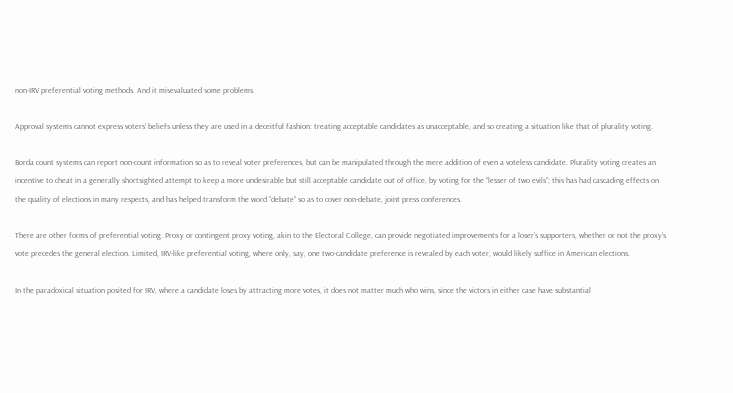non-IRV preferential voting methods. And it misevaluated some problems.

Approval systems cannot express voters’ beliefs unless they are used in a deceitful fashion: treating acceptable candidates as unacceptable, and so creating a situation like that of plurality voting.

Borda count systems can report non-count information so as to reveal voter preferences, but can be manipulated through the mere addition of even a voteless candidate. Plurality voting creates an incentive to cheat in a generally shortsighted attempt to keep a more undesirable but still acceptable candidate out of office, by voting for the “lesser of two evils”; this has had cascading effects on the quality of elections in many respects, and has helped transform the word “debate” so as to cover non-debate, joint press conferences.

There are other forms of preferential voting. Proxy or contingent proxy voting, akin to the Electoral College, can provide negotiated improvements for a loser’s supporters, whether or not the proxy’s vote precedes the general election. Limited, IRV-like preferential voting, where only, say, one two-candidate preference is revealed by each voter, would likely suffice in American elections.

In the paradoxical situation posited for IRV, where a candidate loses by attracting more votes, it does not matter much who wins, since the victors in either case have substantial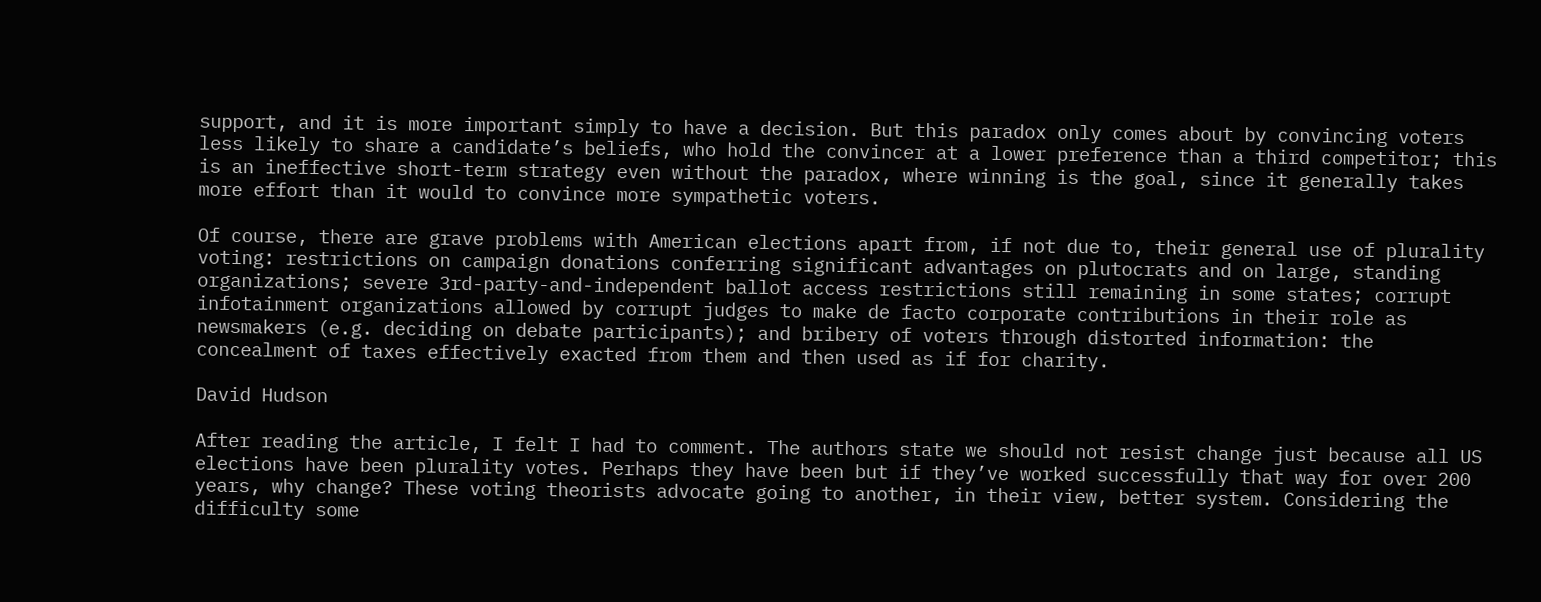support, and it is more important simply to have a decision. But this paradox only comes about by convincing voters less likely to share a candidate’s beliefs, who hold the convincer at a lower preference than a third competitor; this is an ineffective short-term strategy even without the paradox, where winning is the goal, since it generally takes more effort than it would to convince more sympathetic voters.

Of course, there are grave problems with American elections apart from, if not due to, their general use of plurality voting: restrictions on campaign donations conferring significant advantages on plutocrats and on large, standing organizations; severe 3rd-party-and-independent ballot access restrictions still remaining in some states; corrupt infotainment organizations allowed by corrupt judges to make de facto corporate contributions in their role as newsmakers (e.g. deciding on debate participants); and bribery of voters through distorted information: the concealment of taxes effectively exacted from them and then used as if for charity.

David Hudson

After reading the article, I felt I had to comment. The authors state we should not resist change just because all US elections have been plurality votes. Perhaps they have been but if they’ve worked successfully that way for over 200 years, why change? These voting theorists advocate going to another, in their view, better system. Considering the difficulty some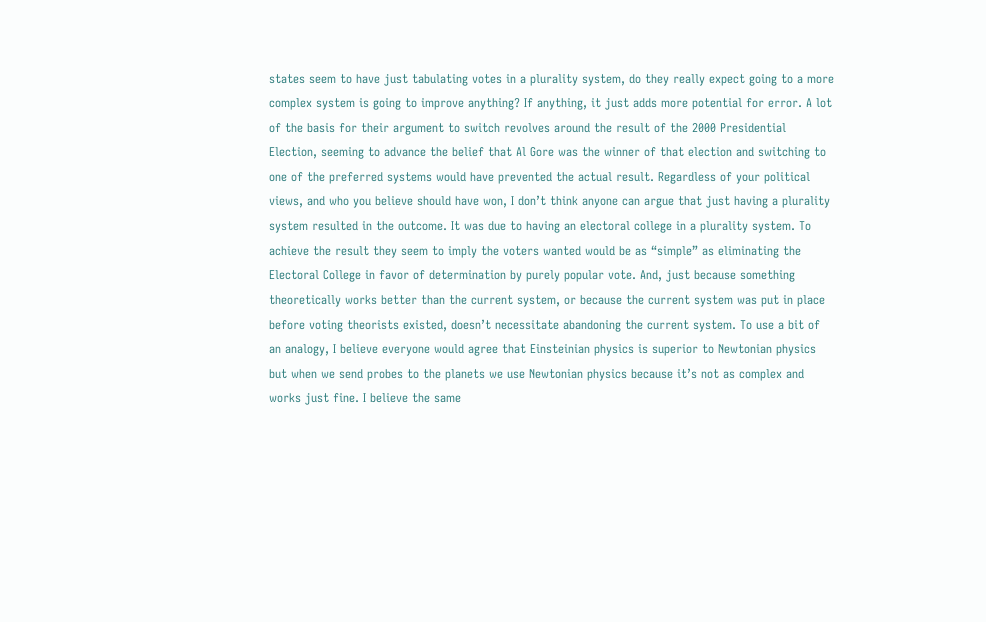states seem to have just tabulating votes in a plurality system, do they really expect going to a more complex system is going to improve anything? If anything, it just adds more potential for error. A lot of the basis for their argument to switch revolves around the result of the 2000 Presidential Election, seeming to advance the belief that Al Gore was the winner of that election and switching to one of the preferred systems would have prevented the actual result. Regardless of your political views, and who you believe should have won, I don’t think anyone can argue that just having a plurality system resulted in the outcome. It was due to having an electoral college in a plurality system. To achieve the result they seem to imply the voters wanted would be as “simple” as eliminating the Electoral College in favor of determination by purely popular vote. And, just because something theoretically works better than the current system, or because the current system was put in place before voting theorists existed, doesn’t necessitate abandoning the current system. To use a bit of an analogy, I believe everyone would agree that Einsteinian physics is superior to Newtonian physics but when we send probes to the planets we use Newtonian physics because it’s not as complex and works just fine. I believe the same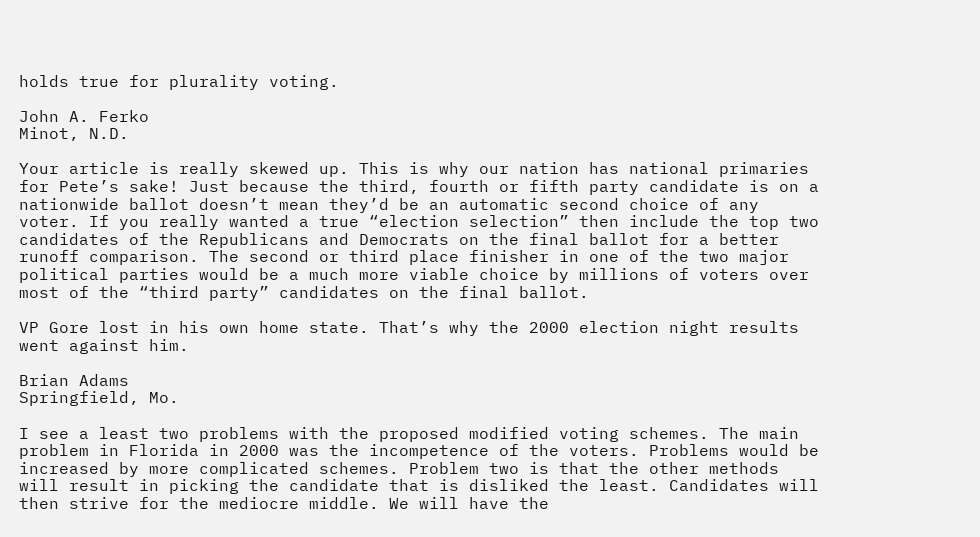holds true for plurality voting.

John A. Ferko
Minot, N.D.

Your article is really skewed up. This is why our nation has national primaries for Pete’s sake! Just because the third, fourth or fifth party candidate is on a nationwide ballot doesn’t mean they’d be an automatic second choice of any voter. If you really wanted a true “election selection” then include the top two candidates of the Republicans and Democrats on the final ballot for a better runoff comparison. The second or third place finisher in one of the two major political parties would be a much more viable choice by millions of voters over most of the “third party” candidates on the final ballot.

VP Gore lost in his own home state. That’s why the 2000 election night results went against him.

Brian Adams
Springfield, Mo.

I see a least two problems with the proposed modified voting schemes. The main problem in Florida in 2000 was the incompetence of the voters. Problems would be increased by more complicated schemes. Problem two is that the other methods will result in picking the candidate that is disliked the least. Candidates will then strive for the mediocre middle. We will have the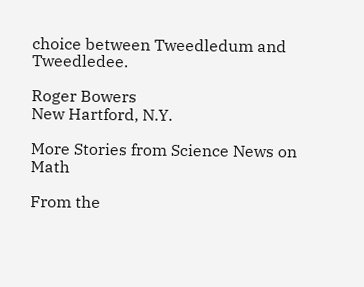choice between Tweedledum and Tweedledee.

Roger Bowers
New Hartford, N.Y.

More Stories from Science News on Math

From the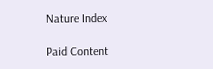Nature Index

Paid Content